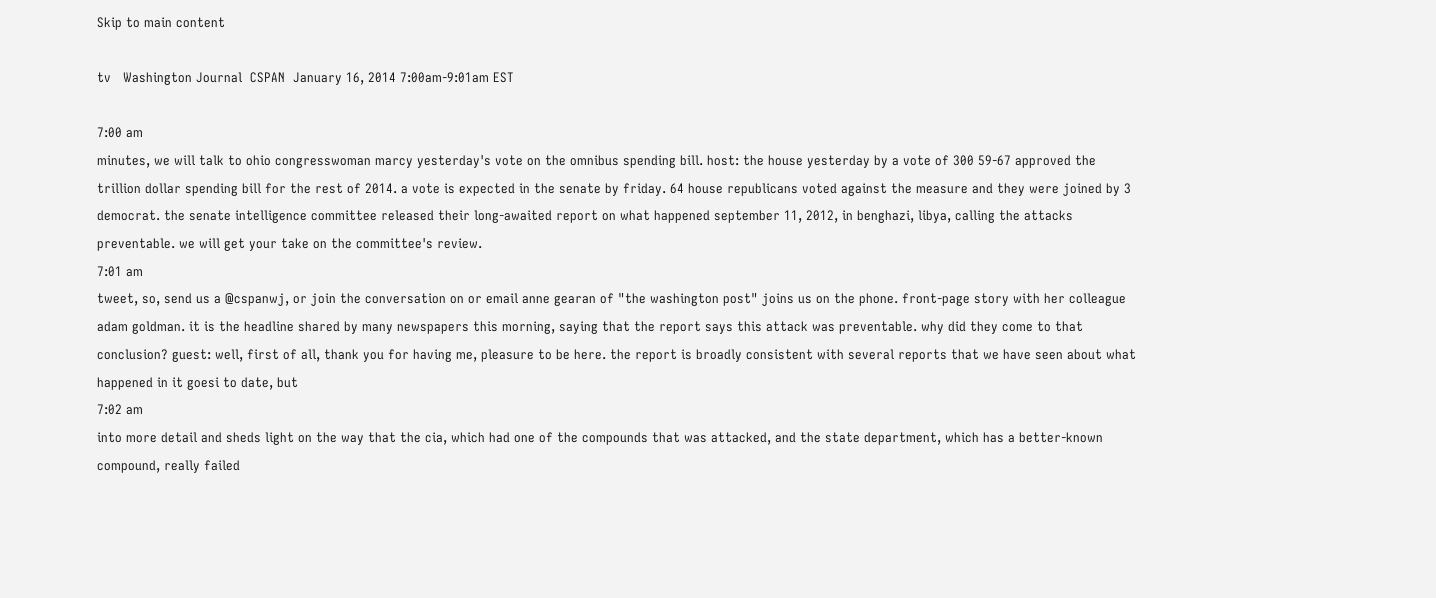Skip to main content

tv   Washington Journal  CSPAN  January 16, 2014 7:00am-9:01am EST

7:00 am
minutes, we will talk to ohio congresswoman marcy yesterday's vote on the omnibus spending bill. host: the house yesterday by a vote of 300 59-67 approved the trillion dollar spending bill for the rest of 2014. a vote is expected in the senate by friday. 64 house republicans voted against the measure and they were joined by 3 democrat. the senate intelligence committee released their long-awaited report on what happened september 11, 2012, in benghazi, libya, calling the attacks preventable. we will get your take on the committee's review.
7:01 am
tweet, so, send us a @cspanwj, or join the conversation on or email anne gearan of "the washington post" joins us on the phone. front-page story with her colleague adam goldman. it is the headline shared by many newspapers this morning, saying that the report says this attack was preventable. why did they come to that conclusion? guest: well, first of all, thank you for having me, pleasure to be here. the report is broadly consistent with several reports that we have seen about what happened in it goesi to date, but
7:02 am
into more detail and sheds light on the way that the cia, which had one of the compounds that was attacked, and the state department, which has a better-known compound, really failed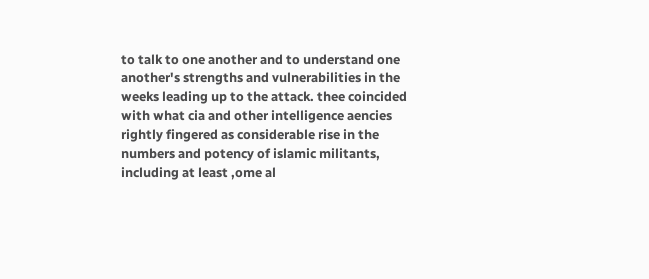to talk to one another and to understand one another's strengths and vulnerabilities in the weeks leading up to the attack. thee coincided with what cia and other intelligence aencies rightly fingered as considerable rise in the numbers and potency of islamic militants, including at least ,ome al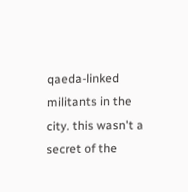qaeda-linked militants in the city. this wasn't a secret of the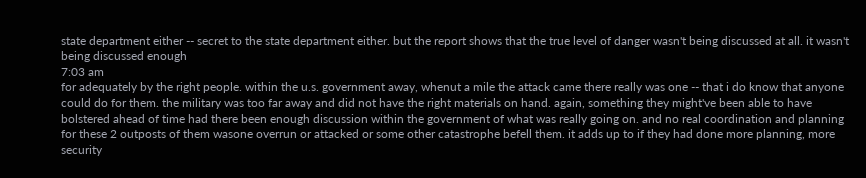state department either -- secret to the state department either. but the report shows that the true level of danger wasn't being discussed at all. it wasn't being discussed enough
7:03 am
for adequately by the right people. within the u.s. government away, whenut a mile the attack came there really was one -- that i do know that anyone could do for them. the military was too far away and did not have the right materials on hand. again, something they might've been able to have bolstered ahead of time had there been enough discussion within the government of what was really going on. and no real coordination and planning for these 2 outposts of them wasone overrun or attacked or some other catastrophe befell them. it adds up to if they had done more planning, more security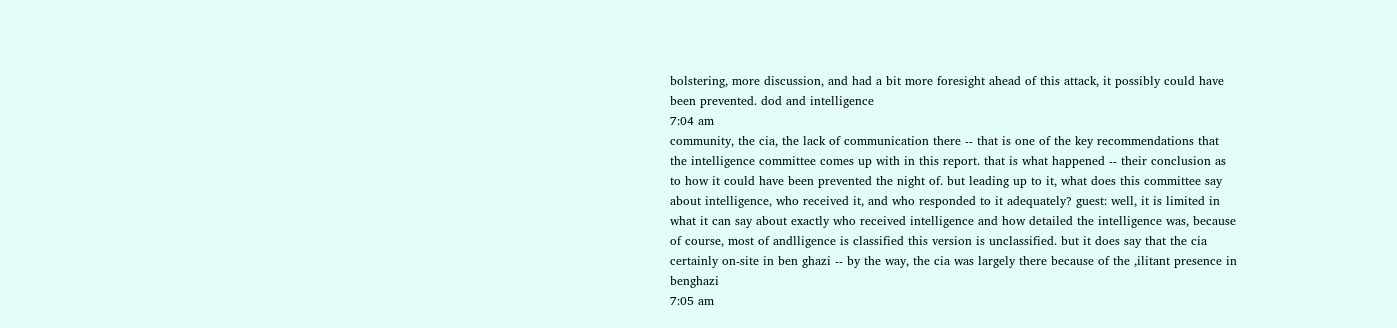bolstering, more discussion, and had a bit more foresight ahead of this attack, it possibly could have been prevented. dod and intelligence
7:04 am
community, the cia, the lack of communication there -- that is one of the key recommendations that the intelligence committee comes up with in this report. that is what happened -- their conclusion as to how it could have been prevented the night of. but leading up to it, what does this committee say about intelligence, who received it, and who responded to it adequately? guest: well, it is limited in what it can say about exactly who received intelligence and how detailed the intelligence was, because of course, most of andlligence is classified this version is unclassified. but it does say that the cia certainly on-site in ben ghazi -- by the way, the cia was largely there because of the ,ilitant presence in benghazi
7:05 am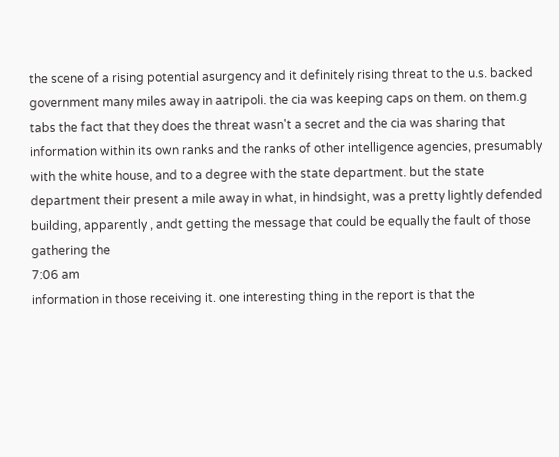the scene of a rising potential asurgency and it definitely rising threat to the u.s. backed government many miles away in aatripoli. the cia was keeping caps on them. on them.g tabs the fact that they does the threat wasn't a secret and the cia was sharing that information within its own ranks and the ranks of other intelligence agencies, presumably with the white house, and to a degree with the state department. but the state department their present a mile away in what, in hindsight, was a pretty lightly defended building, apparently , andt getting the message that could be equally the fault of those gathering the
7:06 am
information in those receiving it. one interesting thing in the report is that the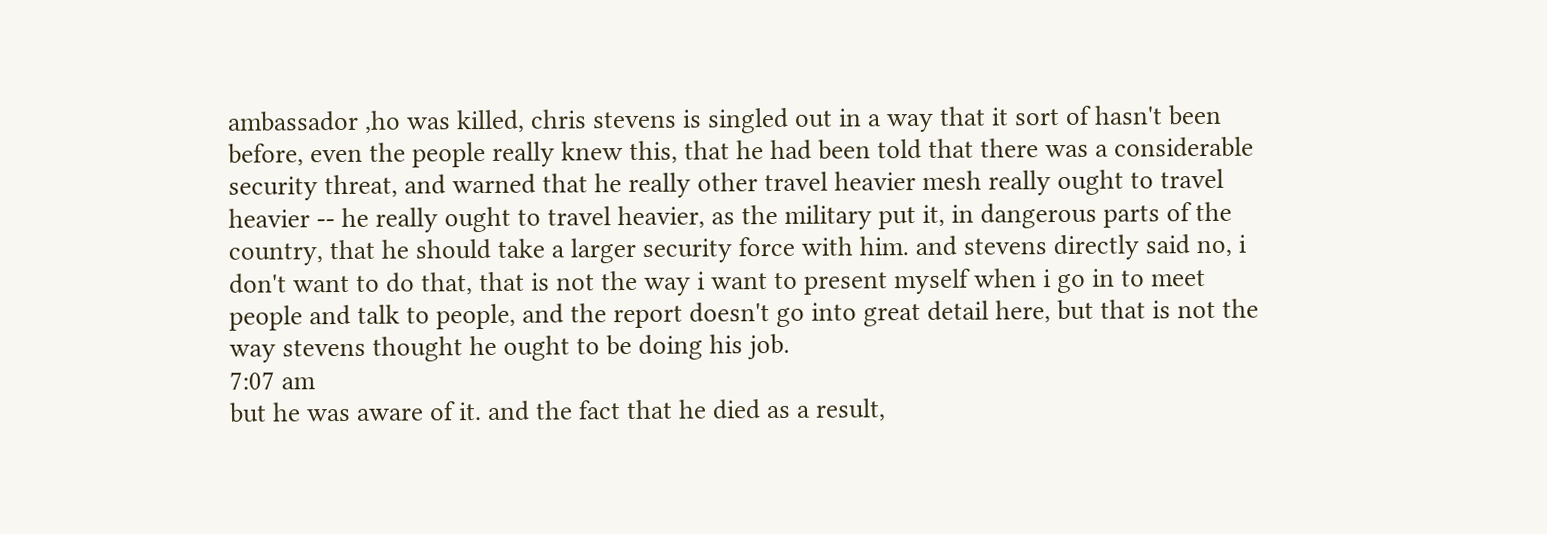ambassador ,ho was killed, chris stevens is singled out in a way that it sort of hasn't been before, even the people really knew this, that he had been told that there was a considerable security threat, and warned that he really other travel heavier mesh really ought to travel heavier -- he really ought to travel heavier, as the military put it, in dangerous parts of the country, that he should take a larger security force with him. and stevens directly said no, i don't want to do that, that is not the way i want to present myself when i go in to meet people and talk to people, and the report doesn't go into great detail here, but that is not the way stevens thought he ought to be doing his job.
7:07 am
but he was aware of it. and the fact that he died as a result,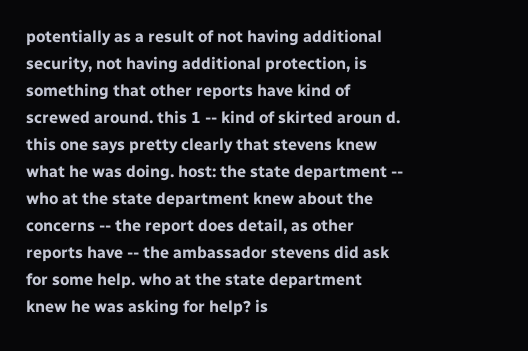potentially as a result of not having additional security, not having additional protection, is something that other reports have kind of screwed around. this 1 -- kind of skirted aroun d. this one says pretty clearly that stevens knew what he was doing. host: the state department -- who at the state department knew about the concerns -- the report does detail, as other reports have -- the ambassador stevens did ask for some help. who at the state department knew he was asking for help? is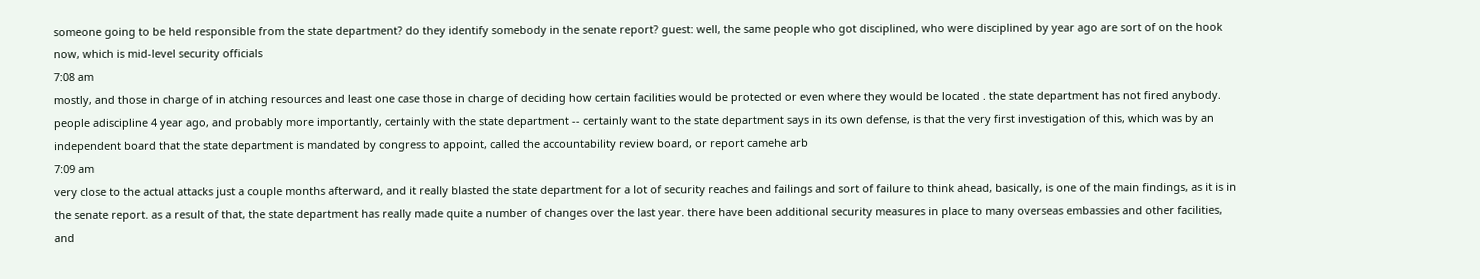someone going to be held responsible from the state department? do they identify somebody in the senate report? guest: well, the same people who got disciplined, who were disciplined by year ago are sort of on the hook now, which is mid-level security officials
7:08 am
mostly, and those in charge of in atching resources and least one case those in charge of deciding how certain facilities would be protected or even where they would be located . the state department has not fired anybody. people adiscipline 4 year ago, and probably more importantly, certainly with the state department -- certainly want to the state department says in its own defense, is that the very first investigation of this, which was by an independent board that the state department is mandated by congress to appoint, called the accountability review board, or report camehe arb
7:09 am
very close to the actual attacks just a couple months afterward, and it really blasted the state department for a lot of security reaches and failings and sort of failure to think ahead, basically, is one of the main findings, as it is in the senate report. as a result of that, the state department has really made quite a number of changes over the last year. there have been additional security measures in place to many overseas embassies and other facilities, and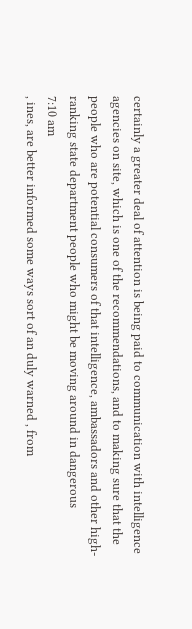certainly a greater deal of attention is being paid to communication with intelligence agencies on site, which is one of the recommendations, and to making sure that the people who are potential consumers of that intelligence, ambassadors and other high-ranking state department people who might be moving around in dangerous
7:10 am
, ines, are better informed some ways sort of an duly warned , from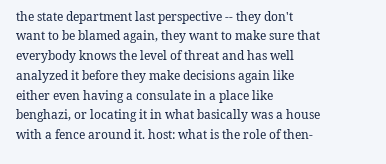the state department last perspective -- they don't want to be blamed again, they want to make sure that everybody knows the level of threat and has well analyzed it before they make decisions again like either even having a consulate in a place like benghazi, or locating it in what basically was a house with a fence around it. host: what is the role of then-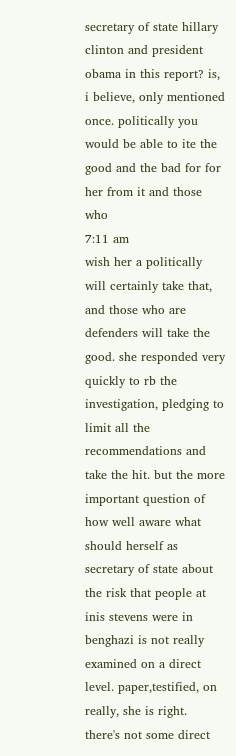secretary of state hillary clinton and president obama in this report? is, i believe, only mentioned once. politically you would be able to ite the good and the bad for for her from it and those who
7:11 am
wish her a politically will certainly take that, and those who are defenders will take the good. she responded very quickly to rb the investigation, pledging to limit all the recommendations and take the hit. but the more important question of how well aware what should herself as secretary of state about the risk that people at inis stevens were in benghazi is not really examined on a direct level. paper,testified, on really, she is right. there's not some direct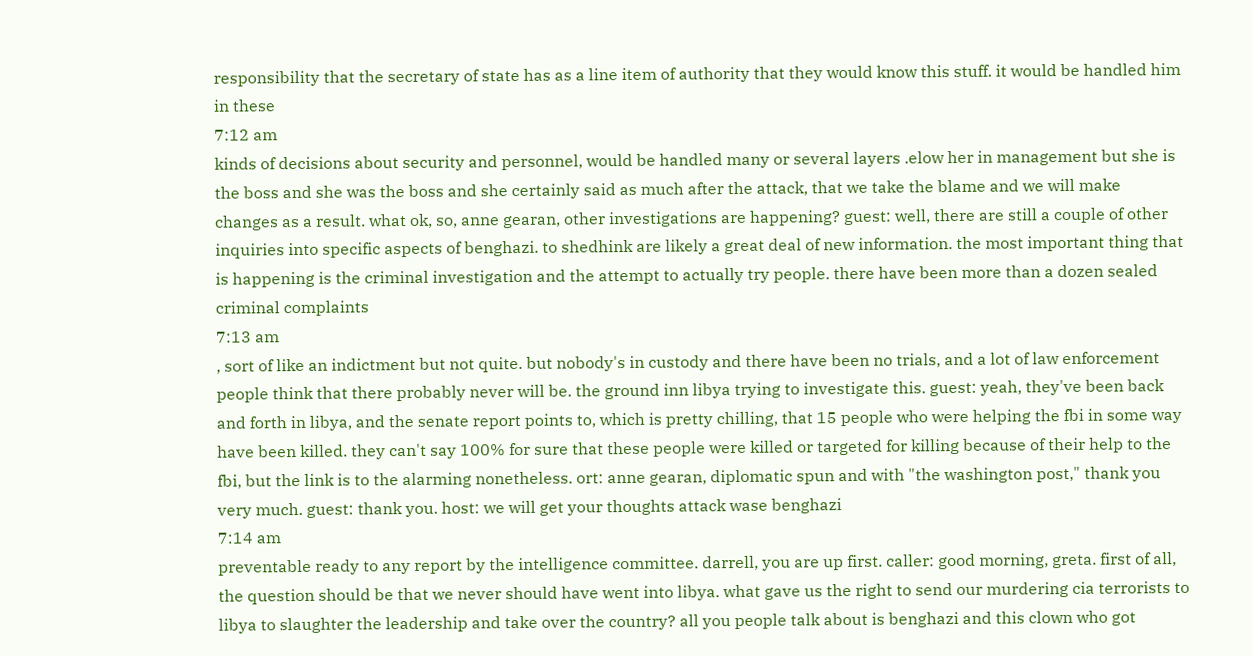responsibility that the secretary of state has as a line item of authority that they would know this stuff. it would be handled him in these
7:12 am
kinds of decisions about security and personnel, would be handled many or several layers .elow her in management but she is the boss and she was the boss and she certainly said as much after the attack, that we take the blame and we will make changes as a result. what ok, so, anne gearan, other investigations are happening? guest: well, there are still a couple of other inquiries into specific aspects of benghazi. to shedhink are likely a great deal of new information. the most important thing that is happening is the criminal investigation and the attempt to actually try people. there have been more than a dozen sealed criminal complaints
7:13 am
, sort of like an indictment but not quite. but nobody's in custody and there have been no trials, and a lot of law enforcement people think that there probably never will be. the ground inn libya trying to investigate this. guest: yeah, they've been back and forth in libya, and the senate report points to, which is pretty chilling, that 15 people who were helping the fbi in some way have been killed. they can't say 100% for sure that these people were killed or targeted for killing because of their help to the fbi, but the link is to the alarming nonetheless. ort: anne gearan, diplomatic spun and with "the washington post," thank you very much. guest: thank you. host: we will get your thoughts attack wase benghazi
7:14 am
preventable ready to any report by the intelligence committee. darrell, you are up first. caller: good morning, greta. first of all, the question should be that we never should have went into libya. what gave us the right to send our murdering cia terrorists to libya to slaughter the leadership and take over the country? all you people talk about is benghazi and this clown who got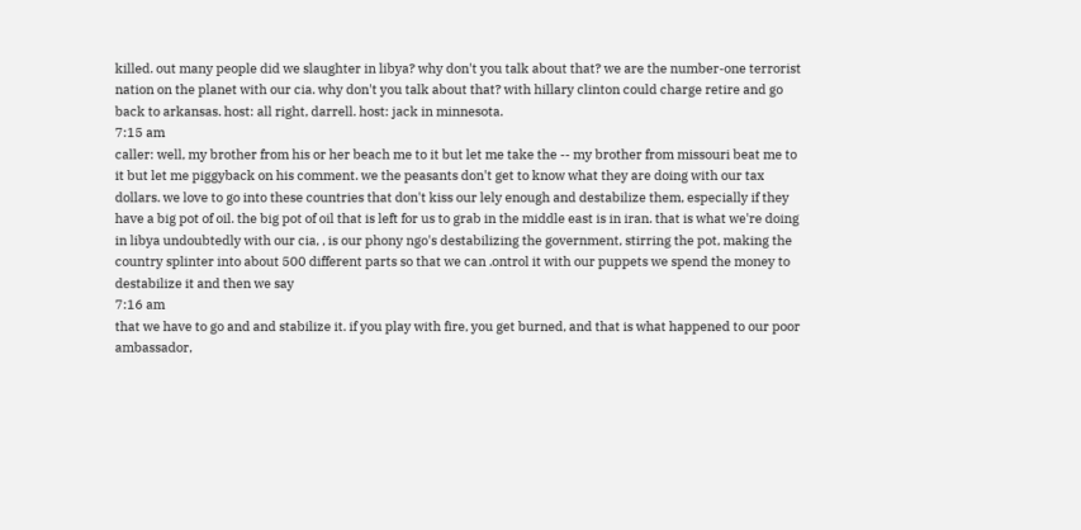killed. out many people did we slaughter in libya? why don't you talk about that? we are the number-one terrorist nation on the planet with our cia. why don't you talk about that? with hillary clinton could charge retire and go back to arkansas. host: all right, darrell. host: jack in minnesota.
7:15 am
caller: well, my brother from his or her beach me to it but let me take the -- my brother from missouri beat me to it but let me piggyback on his comment. we the peasants don't get to know what they are doing with our tax dollars. we love to go into these countries that don't kiss our lely enough and destabilize them, especially if they have a big pot of oil. the big pot of oil that is left for us to grab in the middle east is in iran. that is what we're doing in libya undoubtedly with our cia, , is our phony ngo's destabilizing the government, stirring the pot, making the country splinter into about 500 different parts so that we can .ontrol it with our puppets we spend the money to destabilize it and then we say
7:16 am
that we have to go and and stabilize it. if you play with fire, you get burned, and that is what happened to our poor ambassador,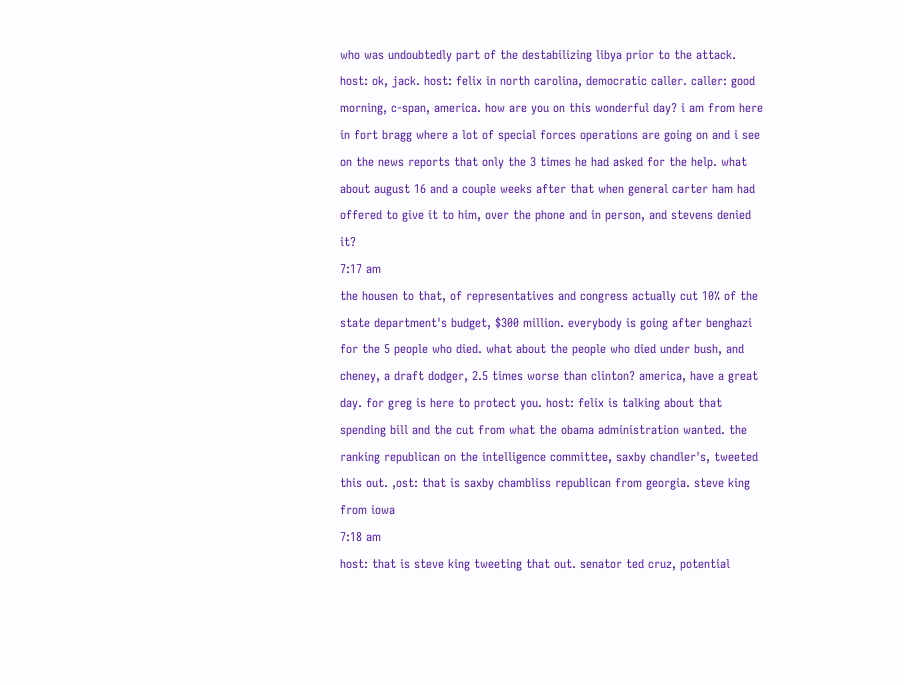who was undoubtedly part of the destabilizing libya prior to the attack. host: ok, jack. host: felix in north carolina, democratic caller. caller: good morning, c-span, america. how are you on this wonderful day? i am from here in fort bragg where a lot of special forces operations are going on and i see on the news reports that only the 3 times he had asked for the help. what about august 16 and a couple weeks after that when general carter ham had offered to give it to him, over the phone and in person, and stevens denied it?
7:17 am
the housen to that, of representatives and congress actually cut 10% of the state department's budget, $300 million. everybody is going after benghazi for the 5 people who died. what about the people who died under bush, and cheney, a draft dodger, 2.5 times worse than clinton? america, have a great day. for greg is here to protect you. host: felix is talking about that spending bill and the cut from what the obama administration wanted. the ranking republican on the intelligence committee, saxby chandler's, tweeted this out. ,ost: that is saxby chambliss republican from georgia. steve king from iowa
7:18 am
host: that is steve king tweeting that out. senator ted cruz, potential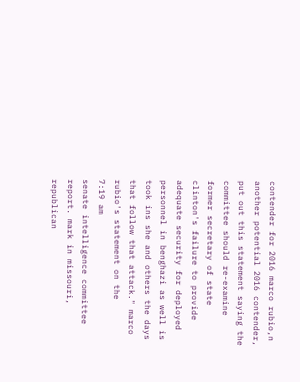contender for 2016 marco rubio,n another potential 2016 contender, put out this statement saying the committee should re-examine former secretary of state clinton's failure to provide adequate security for deployed personnel in benghazi as well is took ins she and others the days that follow that attack." marco rubio's statement on the
7:19 am
senate intelligence committee report. mark in missouri, republican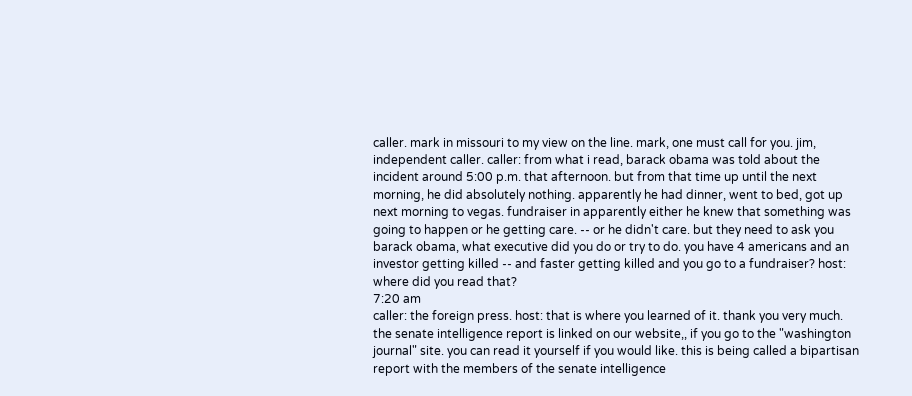caller. mark in missouri to my view on the line. mark, one must call for you. jim, independent caller. caller: from what i read, barack obama was told about the incident around 5:00 p.m. that afternoon. but from that time up until the next morning, he did absolutely nothing. apparently he had dinner, went to bed, got up next morning to vegas. fundraiser in apparently either he knew that something was going to happen or he getting care. -- or he didn't care. but they need to ask you barack obama, what executive did you do or try to do. you have 4 americans and an investor getting killed -- and faster getting killed and you go to a fundraiser? host: where did you read that?
7:20 am
caller: the foreign press. host: that is where you learned of it. thank you very much. the senate intelligence report is linked on our website,, if you go to the "washington journal" site. you can read it yourself if you would like. this is being called a bipartisan report with the members of the senate intelligence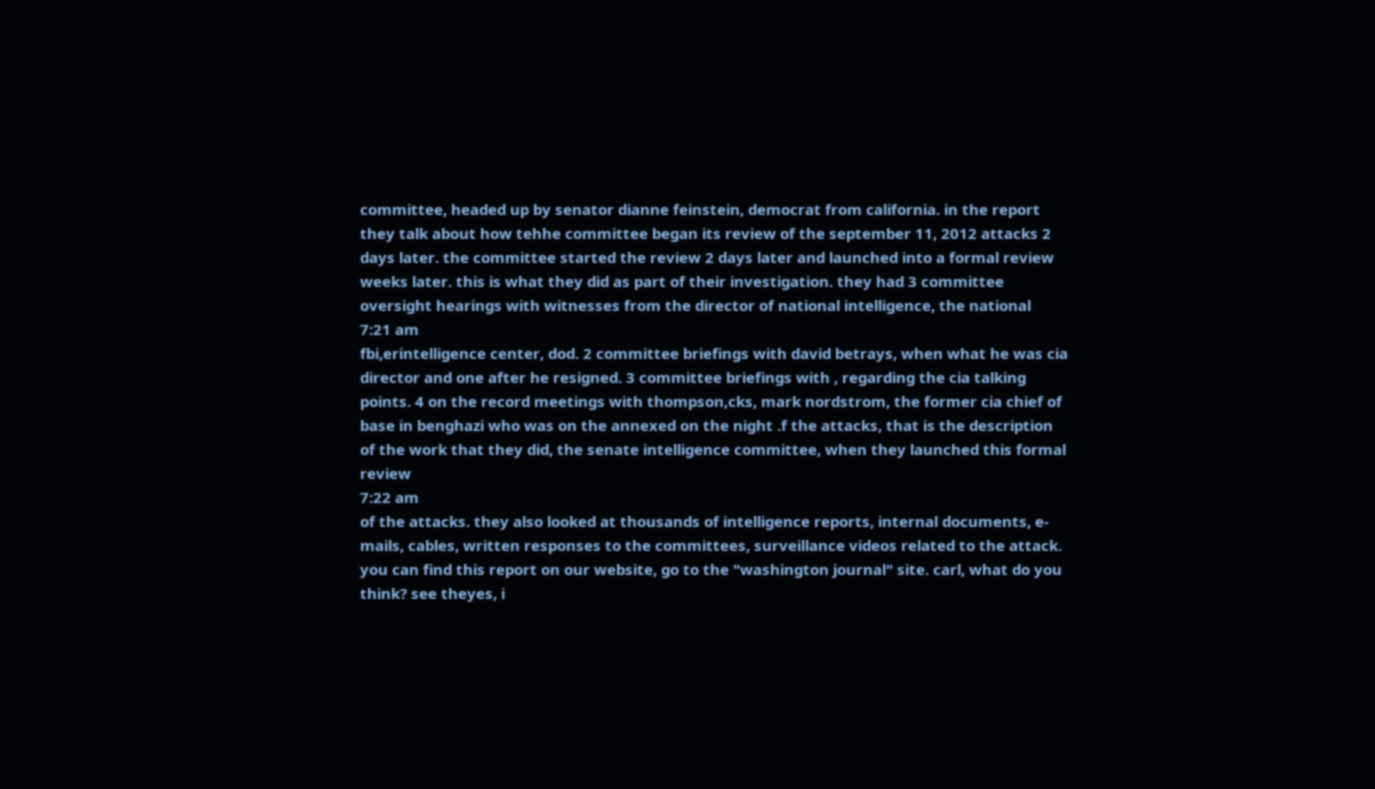committee, headed up by senator dianne feinstein, democrat from california. in the report they talk about how tehhe committee began its review of the september 11, 2012 attacks 2 days later. the committee started the review 2 days later and launched into a formal review weeks later. this is what they did as part of their investigation. they had 3 committee oversight hearings with witnesses from the director of national intelligence, the national
7:21 am
fbi,erintelligence center, dod. 2 committee briefings with david betrays, when what he was cia director and one after he resigned. 3 committee briefings with , regarding the cia talking points. 4 on the record meetings with thompson,cks, mark nordstrom, the former cia chief of base in benghazi who was on the annexed on the night .f the attacks, that is the description of the work that they did, the senate intelligence committee, when they launched this formal review
7:22 am
of the attacks. they also looked at thousands of intelligence reports, internal documents, e-mails, cables, written responses to the committees, surveillance videos related to the attack. you can find this report on our website, go to the "washington journal" site. carl, what do you think? see theyes, i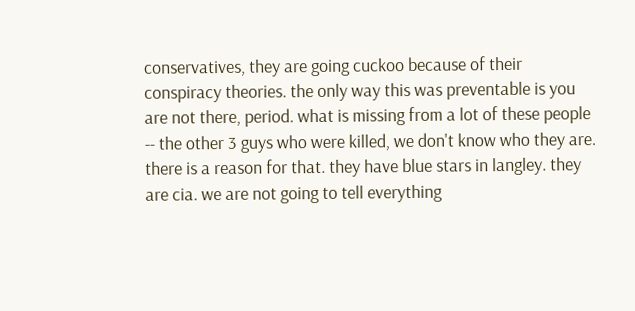conservatives, they are going cuckoo because of their conspiracy theories. the only way this was preventable is you are not there, period. what is missing from a lot of these people -- the other 3 guys who were killed, we don't know who they are. there is a reason for that. they have blue stars in langley. they are cia. we are not going to tell everything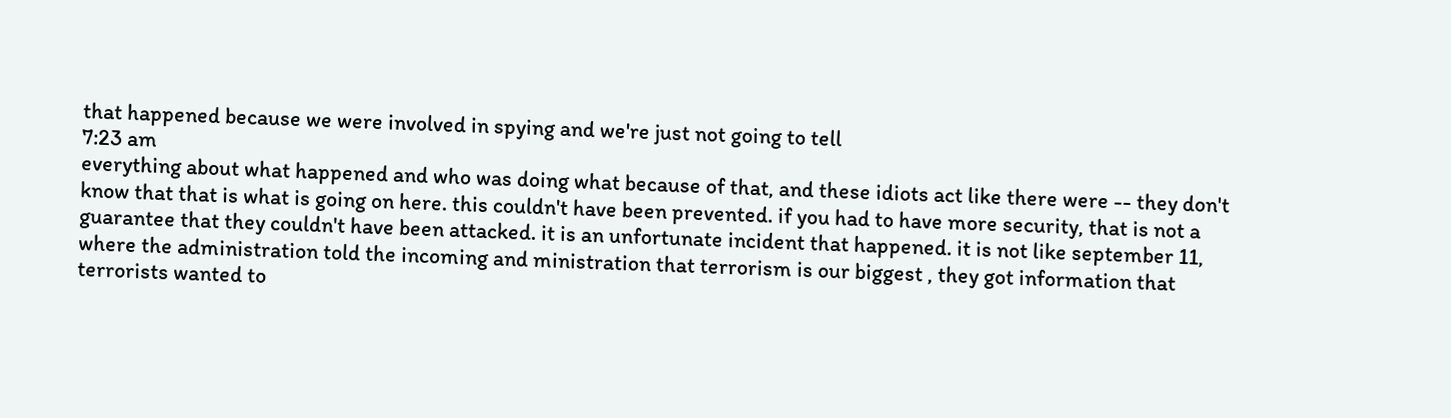that happened because we were involved in spying and we're just not going to tell
7:23 am
everything about what happened and who was doing what because of that, and these idiots act like there were -- they don't know that that is what is going on here. this couldn't have been prevented. if you had to have more security, that is not a guarantee that they couldn't have been attacked. it is an unfortunate incident that happened. it is not like september 11, where the administration told the incoming and ministration that terrorism is our biggest , they got information that terrorists wanted to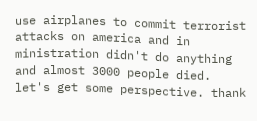use airplanes to commit terrorist attacks on america and in ministration didn't do anything and almost 3000 people died. let's get some perspective. thank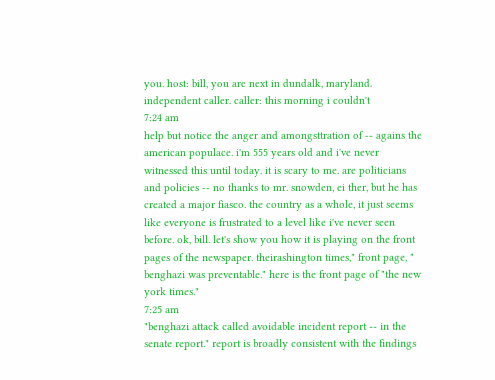you. host: bill, you are next in dundalk, maryland. independent caller. caller: this morning i couldn't
7:24 am
help but notice the anger and amongsttration of -- agains the american populace. i'm 555 years old and i've never witnessed this until today. it is scary to me. are politicians and policies -- no thanks to mr. snowden, ei ther, but he has created a major fiasco. the country as a whole, it just seems like everyone is frustrated to a level like i've never seen before. ok, bill. let's show you how it is playing on the front pages of the newspaper. theirashington times," front page, " benghazi was preventable." here is the front page of "the new york times."
7:25 am
"benghazi attack called avoidable incident report -- in the senate report." report is broadly consistent with the findings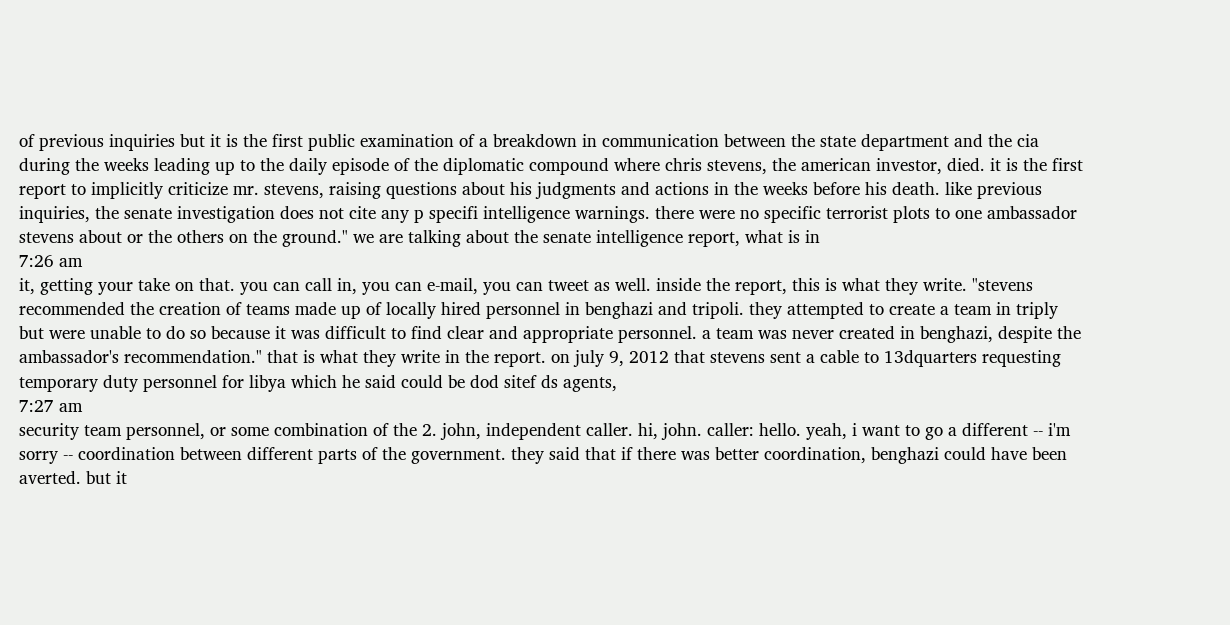of previous inquiries but it is the first public examination of a breakdown in communication between the state department and the cia during the weeks leading up to the daily episode of the diplomatic compound where chris stevens, the american investor, died. it is the first report to implicitly criticize mr. stevens, raising questions about his judgments and actions in the weeks before his death. like previous inquiries, the senate investigation does not cite any p specifi intelligence warnings. there were no specific terrorist plots to one ambassador stevens about or the others on the ground." we are talking about the senate intelligence report, what is in
7:26 am
it, getting your take on that. you can call in, you can e-mail, you can tweet as well. inside the report, this is what they write. "stevens recommended the creation of teams made up of locally hired personnel in benghazi and tripoli. they attempted to create a team in triply but were unable to do so because it was difficult to find clear and appropriate personnel. a team was never created in benghazi, despite the ambassador's recommendation." that is what they write in the report. on july 9, 2012 that stevens sent a cable to 13dquarters requesting temporary duty personnel for libya which he said could be dod sitef ds agents,
7:27 am
security team personnel, or some combination of the 2. john, independent caller. hi, john. caller: hello. yeah, i want to go a different -- i'm sorry -- coordination between different parts of the government. they said that if there was better coordination, benghazi could have been averted. but it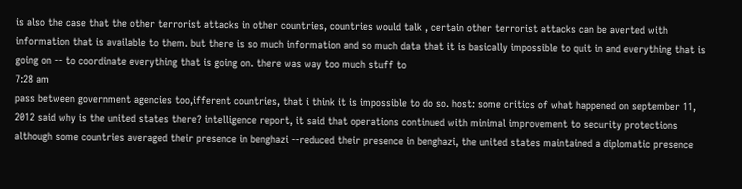is also the case that the other terrorist attacks in other countries, countries would talk , certain other terrorist attacks can be averted with information that is available to them. but there is so much information and so much data that it is basically impossible to quit in and everything that is going on -- to coordinate everything that is going on. there was way too much stuff to
7:28 am
pass between government agencies too,ifferent countries, that i think it is impossible to do so. host: some critics of what happened on september 11, 2012 said why is the united states there? intelligence report, it said that operations continued with minimal improvement to security protections although some countries averaged their presence in benghazi --reduced their presence in benghazi, the united states maintained a diplomatic presence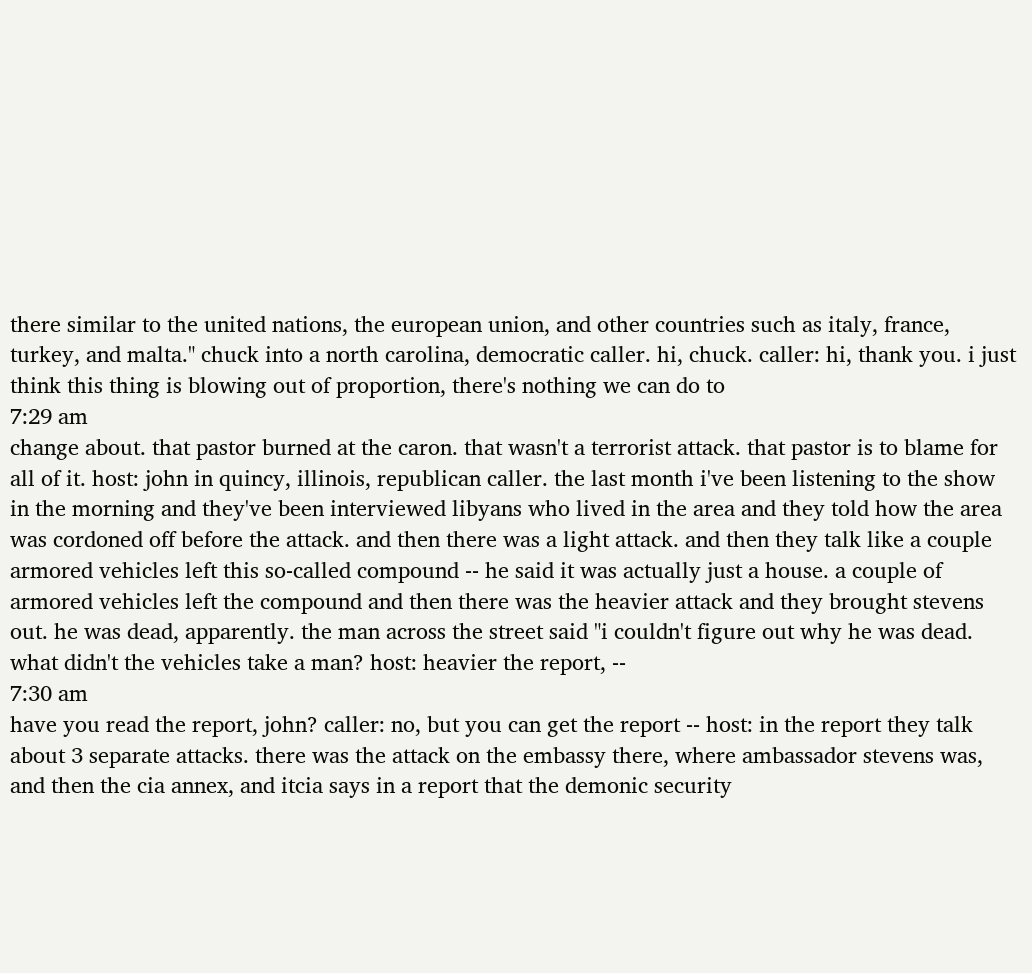there similar to the united nations, the european union, and other countries such as italy, france, turkey, and malta." chuck into a north carolina, democratic caller. hi, chuck. caller: hi, thank you. i just think this thing is blowing out of proportion, there's nothing we can do to
7:29 am
change about. that pastor burned at the caron. that wasn't a terrorist attack. that pastor is to blame for all of it. host: john in quincy, illinois, republican caller. the last month i've been listening to the show in the morning and they've been interviewed libyans who lived in the area and they told how the area was cordoned off before the attack. and then there was a light attack. and then they talk like a couple armored vehicles left this so-called compound -- he said it was actually just a house. a couple of armored vehicles left the compound and then there was the heavier attack and they brought stevens out. he was dead, apparently. the man across the street said "i couldn't figure out why he was dead. what didn't the vehicles take a man? host: heavier the report, --
7:30 am
have you read the report, john? caller: no, but you can get the report -- host: in the report they talk about 3 separate attacks. there was the attack on the embassy there, where ambassador stevens was, and then the cia annex, and itcia says in a report that the demonic security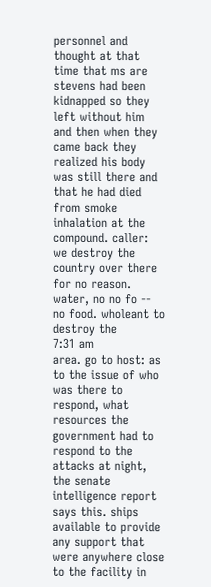personnel and thought at that time that ms are stevens had been kidnapped so they left without him and then when they came back they realized his body was still there and that he had died from smoke inhalation at the compound. caller: we destroy the country over there for no reason. water, no no fo -- no food. wholeant to destroy the
7:31 am
area. go to host: as to the issue of who was there to respond, what resources the government had to respond to the attacks at night, the senate intelligence report says this. ships available to provide any support that were anywhere close to the facility in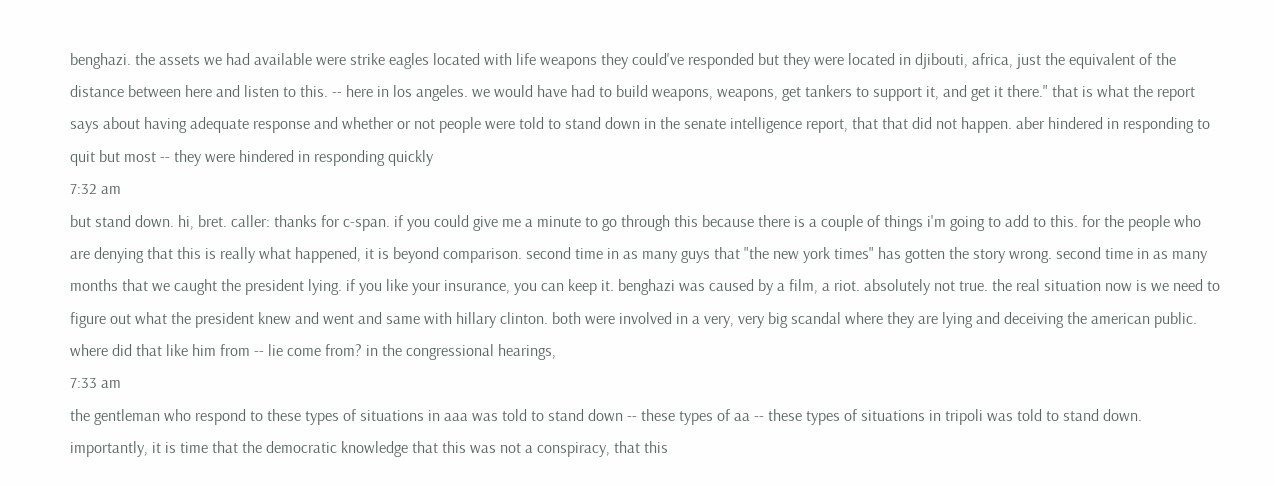benghazi. the assets we had available were strike eagles located with life weapons they could've responded but they were located in djibouti, africa, just the equivalent of the distance between here and listen to this. -- here in los angeles. we would have had to build weapons, weapons, get tankers to support it, and get it there." that is what the report says about having adequate response and whether or not people were told to stand down in the senate intelligence report, that that did not happen. aber hindered in responding to quit but most -- they were hindered in responding quickly
7:32 am
but stand down. hi, bret. caller: thanks for c-span. if you could give me a minute to go through this because there is a couple of things i'm going to add to this. for the people who are denying that this is really what happened, it is beyond comparison. second time in as many guys that "the new york times" has gotten the story wrong. second time in as many months that we caught the president lying. if you like your insurance, you can keep it. benghazi was caused by a film, a riot. absolutely not true. the real situation now is we need to figure out what the president knew and went and same with hillary clinton. both were involved in a very, very big scandal where they are lying and deceiving the american public. where did that like him from -- lie come from? in the congressional hearings,
7:33 am
the gentleman who respond to these types of situations in aaa was told to stand down -- these types of aa -- these types of situations in tripoli was told to stand down. importantly, it is time that the democratic knowledge that this was not a conspiracy, that this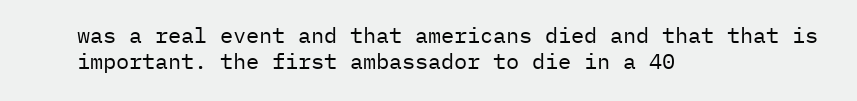was a real event and that americans died and that that is important. the first ambassador to die in a 40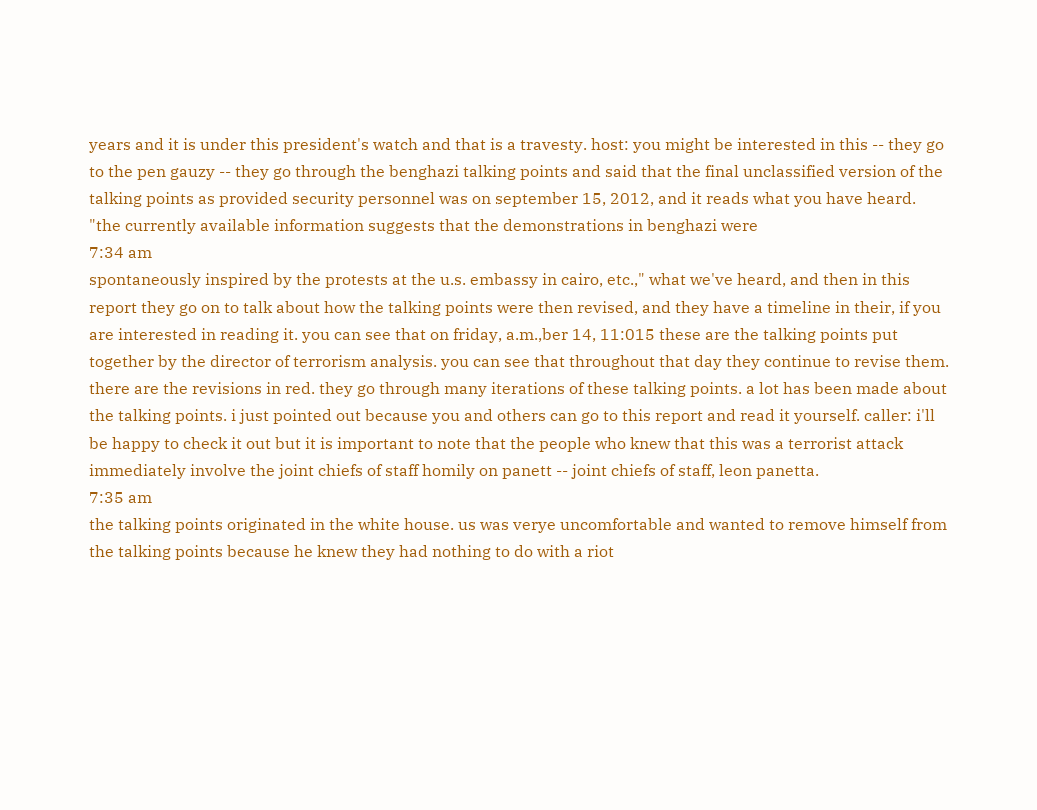years and it is under this president's watch and that is a travesty. host: you might be interested in this -- they go to the pen gauzy -- they go through the benghazi talking points and said that the final unclassified version of the talking points as provided security personnel was on september 15, 2012, and it reads what you have heard. "the currently available information suggests that the demonstrations in benghazi were
7:34 am
spontaneously inspired by the protests at the u.s. embassy in cairo, etc.," what we've heard, and then in this report they go on to talk about how the talking points were then revised, and they have a timeline in their, if you are interested in reading it. you can see that on friday, a.m.,ber 14, 11:015 these are the talking points put together by the director of terrorism analysis. you can see that throughout that day they continue to revise them. there are the revisions in red. they go through many iterations of these talking points. a lot has been made about the talking points. i just pointed out because you and others can go to this report and read it yourself. caller: i'll be happy to check it out but it is important to note that the people who knew that this was a terrorist attack immediately involve the joint chiefs of staff homily on panett -- joint chiefs of staff, leon panetta.
7:35 am
the talking points originated in the white house. us was verye uncomfortable and wanted to remove himself from the talking points because he knew they had nothing to do with a riot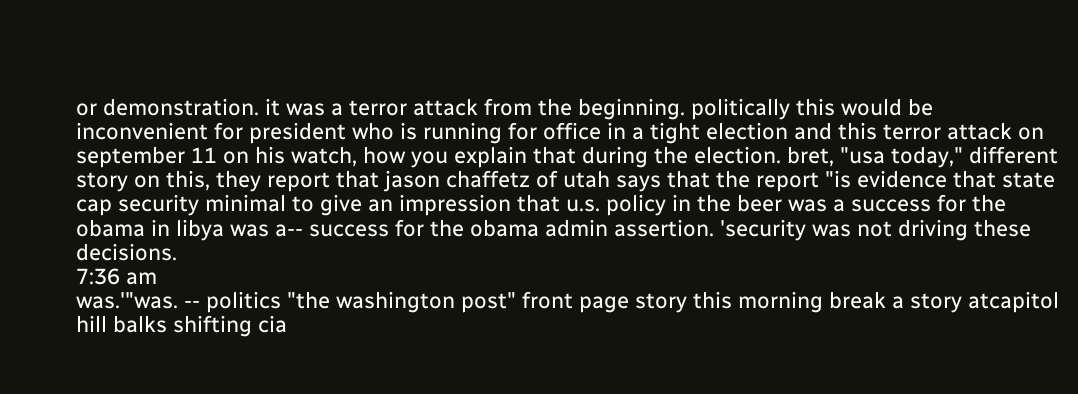or demonstration. it was a terror attack from the beginning. politically this would be inconvenient for president who is running for office in a tight election and this terror attack on september 11 on his watch, how you explain that during the election. bret, "usa today," different story on this, they report that jason chaffetz of utah says that the report "is evidence that state cap security minimal to give an impression that u.s. policy in the beer was a success for the obama in libya was a-- success for the obama admin assertion. 'security was not driving these decisions.
7:36 am
was.'"was. -- politics "the washington post" front page story this morning break a story atcapitol hill balks shifting cia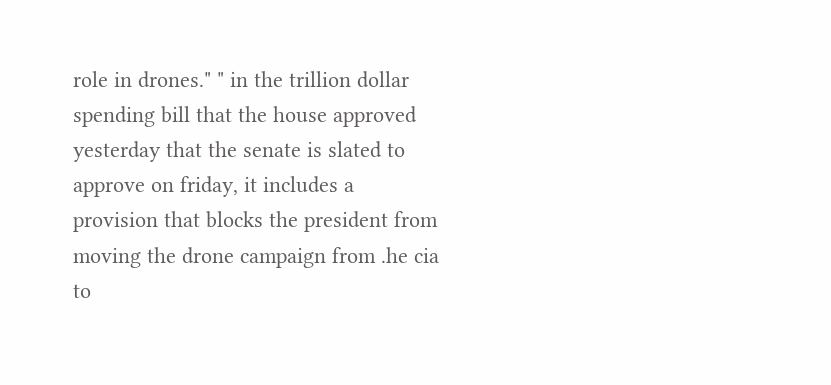role in drones." " in the trillion dollar spending bill that the house approved yesterday that the senate is slated to approve on friday, it includes a provision that blocks the president from moving the drone campaign from .he cia to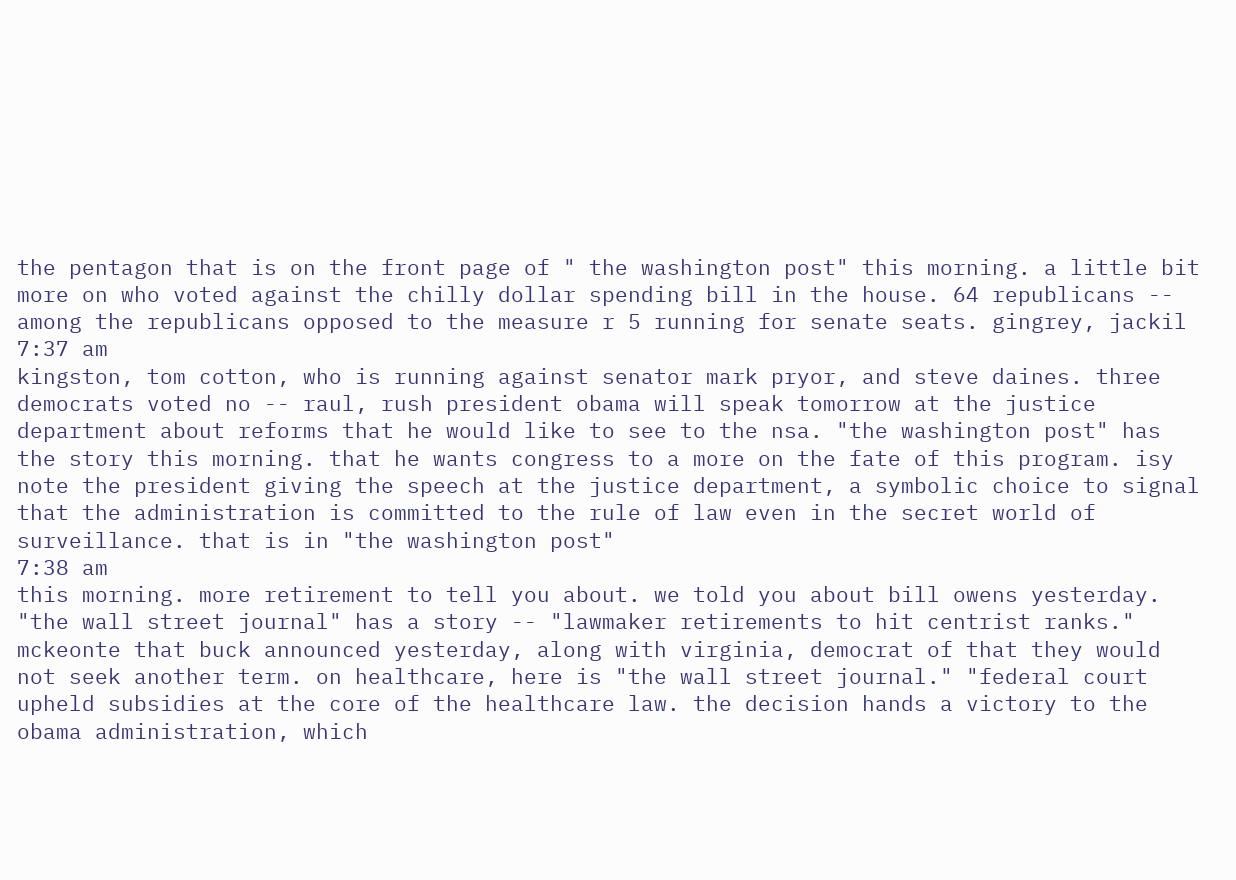the pentagon that is on the front page of " the washington post" this morning. a little bit more on who voted against the chilly dollar spending bill in the house. 64 republicans -- among the republicans opposed to the measure r 5 running for senate seats. gingrey, jackil
7:37 am
kingston, tom cotton, who is running against senator mark pryor, and steve daines. three democrats voted no -- raul, rush president obama will speak tomorrow at the justice department about reforms that he would like to see to the nsa. "the washington post" has the story this morning. that he wants congress to a more on the fate of this program. isy note the president giving the speech at the justice department, a symbolic choice to signal that the administration is committed to the rule of law even in the secret world of surveillance. that is in "the washington post"
7:38 am
this morning. more retirement to tell you about. we told you about bill owens yesterday. "the wall street journal" has a story -- "lawmaker retirements to hit centrist ranks." mckeonte that buck announced yesterday, along with virginia, democrat of that they would not seek another term. on healthcare, here is "the wall street journal." "federal court upheld subsidies at the core of the healthcare law. the decision hands a victory to the obama administration, which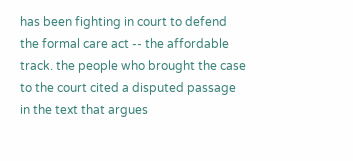has been fighting in court to defend the formal care act -- the affordable track. the people who brought the case to the court cited a disputed passage in the text that argues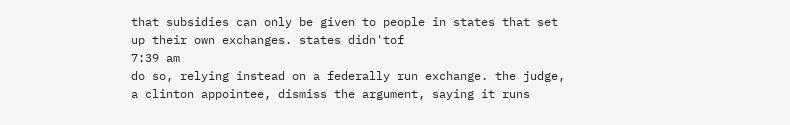that subsidies can only be given to people in states that set up their own exchanges. states didn'tof
7:39 am
do so, relying instead on a federally run exchange. the judge, a clinton appointee, dismiss the argument, saying it runs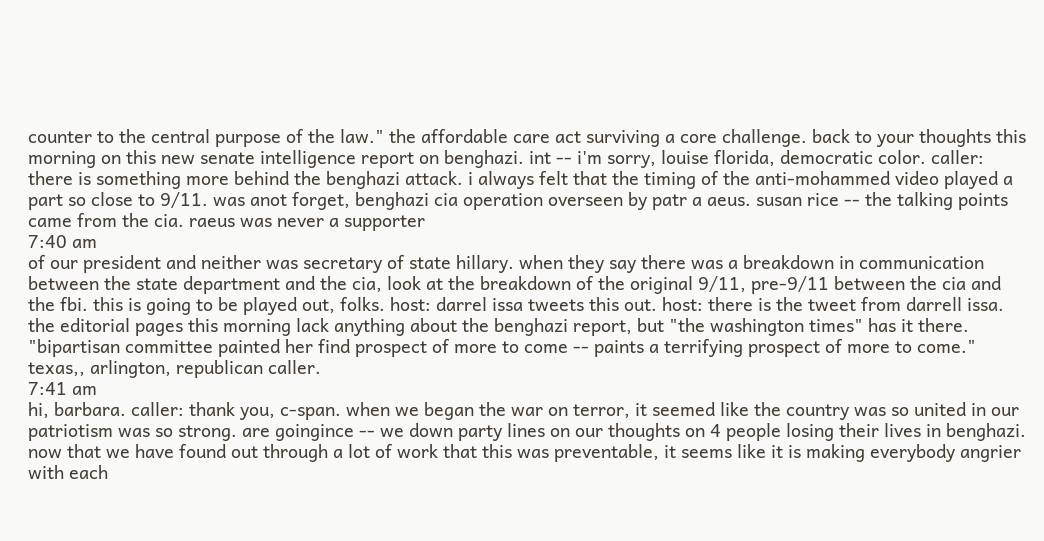counter to the central purpose of the law." the affordable care act surviving a core challenge. back to your thoughts this morning on this new senate intelligence report on benghazi. int -- i'm sorry, louise florida, democratic color. caller: there is something more behind the benghazi attack. i always felt that the timing of the anti-mohammed video played a part so close to 9/11. was anot forget, benghazi cia operation overseen by patr a aeus. susan rice -- the talking points came from the cia. raeus was never a supporter
7:40 am
of our president and neither was secretary of state hillary. when they say there was a breakdown in communication between the state department and the cia, look at the breakdown of the original 9/11, pre-9/11 between the cia and the fbi. this is going to be played out, folks. host: darrel issa tweets this out. host: there is the tweet from darrell issa. the editorial pages this morning lack anything about the benghazi report, but "the washington times" has it there. "bipartisan committee painted her find prospect of more to come -- paints a terrifying prospect of more to come." texas,, arlington, republican caller.
7:41 am
hi, barbara. caller: thank you, c-span. when we began the war on terror, it seemed like the country was so united in our patriotism was so strong. are goingince -- we down party lines on our thoughts on 4 people losing their lives in benghazi. now that we have found out through a lot of work that this was preventable, it seems like it is making everybody angrier with each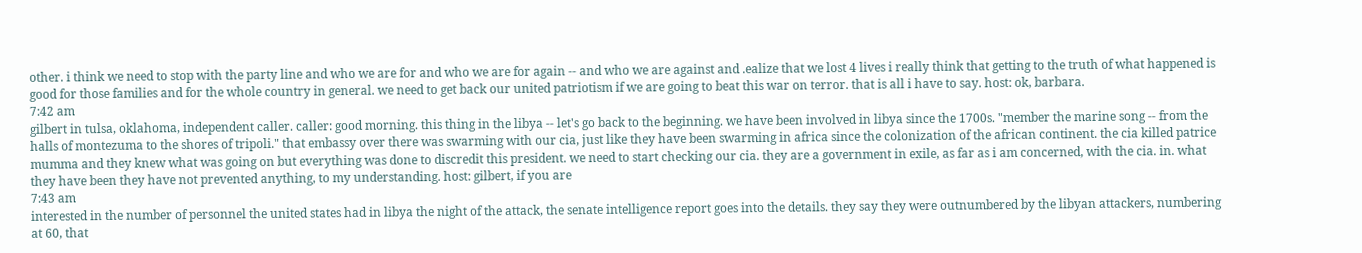other. i think we need to stop with the party line and who we are for and who we are for again -- and who we are against and .ealize that we lost 4 lives i really think that getting to the truth of what happened is good for those families and for the whole country in general. we need to get back our united patriotism if we are going to beat this war on terror. that is all i have to say. host: ok, barbara.
7:42 am
gilbert in tulsa, oklahoma, independent caller. caller: good morning. this thing in the libya -- let's go back to the beginning. we have been involved in libya since the 1700s. "member the marine song -- from the halls of montezuma to the shores of tripoli." that embassy over there was swarming with our cia, just like they have been swarming in africa since the colonization of the african continent. the cia killed patrice mumma and they knew what was going on but everything was done to discredit this president. we need to start checking our cia. they are a government in exile, as far as i am concerned, with the cia. in. what they have been they have not prevented anything, to my understanding. host: gilbert, if you are
7:43 am
interested in the number of personnel the united states had in libya the night of the attack, the senate intelligence report goes into the details. they say they were outnumbered by the libyan attackers, numbering at 60, that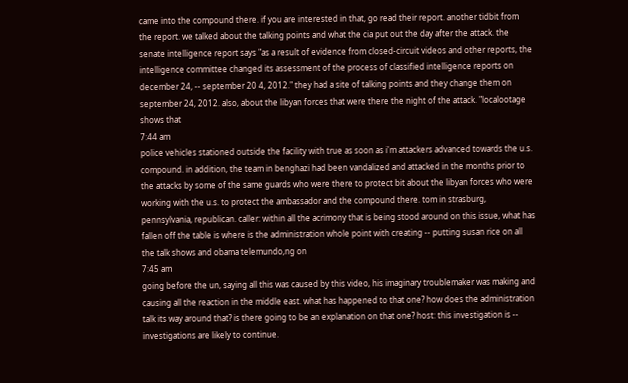came into the compound there. if you are interested in that, go read their report. another tidbit from the report. we talked about the talking points and what the cia put out the day after the attack. the senate intelligence report says "as a result of evidence from closed-circuit videos and other reports, the intelligence committee changed its assessment of the process of classified intelligence reports on december 24, -- september 20 4, 2012." they had a site of talking points and they change them on september 24, 2012. also, about the libyan forces that were there the night of the attack. "localootage shows that
7:44 am
police vehicles stationed outside the facility with true as soon as i'm attackers advanced towards the u.s. compound. in addition, the team in benghazi had been vandalized and attacked in the months prior to the attacks by some of the same guards who were there to protect bit about the libyan forces who were working with the u.s. to protect the ambassador and the compound there. tom in strasburg, pennsylvania, republican. caller: within all the acrimony that is being stood around on this issue, what has fallen off the table is where is the administration whole point with creating -- putting susan rice on all the talk shows and obama telemundo,ng on
7:45 am
going before the un, saying all this was caused by this video, his imaginary troublemaker was making and causing all the reaction in the middle east. what has happened to that one? how does the administration talk its way around that? is there going to be an explanation on that one? host: this investigation is -- investigations are likely to continue.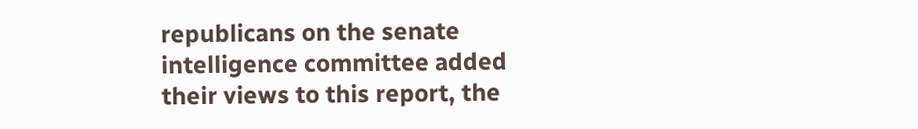republicans on the senate intelligence committee added their views to this report, the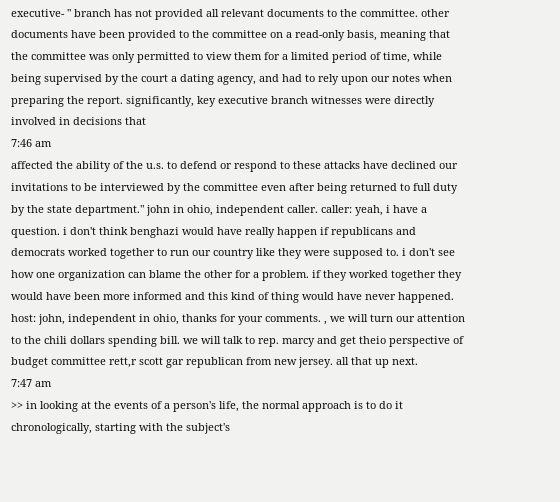executive- " branch has not provided all relevant documents to the committee. other documents have been provided to the committee on a read-only basis, meaning that the committee was only permitted to view them for a limited period of time, while being supervised by the court a dating agency, and had to rely upon our notes when preparing the report. significantly, key executive branch witnesses were directly involved in decisions that
7:46 am
affected the ability of the u.s. to defend or respond to these attacks have declined our invitations to be interviewed by the committee even after being returned to full duty by the state department." john in ohio, independent caller. caller: yeah, i have a question. i don't think benghazi would have really happen if republicans and democrats worked together to run our country like they were supposed to. i don't see how one organization can blame the other for a problem. if they worked together they would have been more informed and this kind of thing would have never happened. host: john, independent in ohio, thanks for your comments. , we will turn our attention to the chili dollars spending bill. we will talk to rep. marcy and get theio perspective of budget committee rett,r scott gar republican from new jersey. all that up next.
7:47 am
>> in looking at the events of a person's life, the normal approach is to do it chronologically, starting with the subject's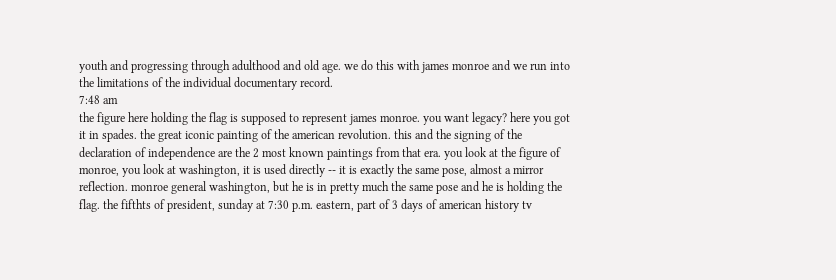youth and progressing through adulthood and old age. we do this with james monroe and we run into the limitations of the individual documentary record.
7:48 am
the figure here holding the flag is supposed to represent james monroe. you want legacy? here you got it in spades. the great iconic painting of the american revolution. this and the signing of the declaration of independence are the 2 most known paintings from that era. you look at the figure of monroe, you look at washington, it is used directly -- it is exactly the same pose, almost a mirror reflection. monroe general washington, but he is in pretty much the same pose and he is holding the flag. the fifthts of president, sunday at 7:30 p.m. eastern, part of 3 days of american history tv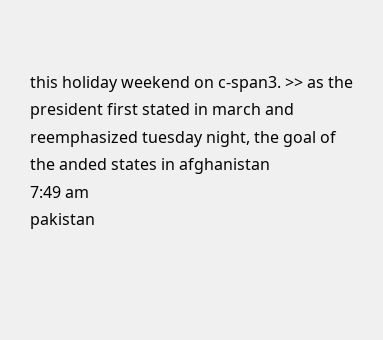this holiday weekend on c-span3. >> as the president first stated in march and reemphasized tuesday night, the goal of the anded states in afghanistan
7:49 am
pakistan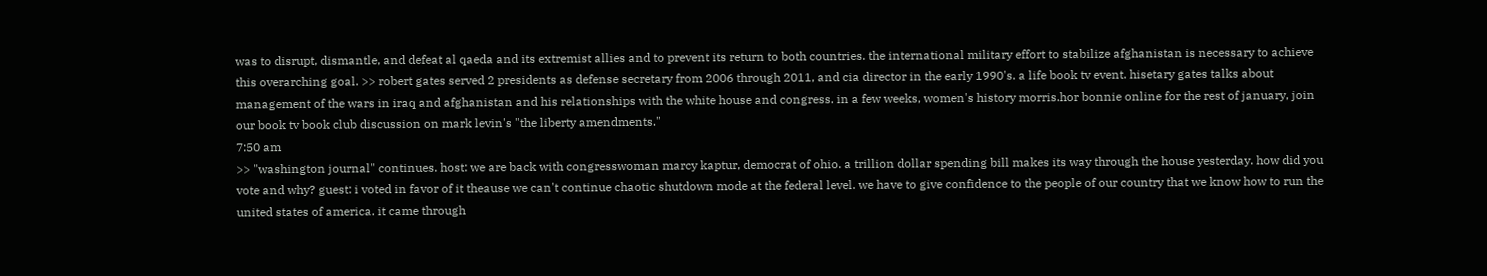was to disrupt, dismantle, and defeat al qaeda and its extremist allies and to prevent its return to both countries. the international military effort to stabilize afghanistan is necessary to achieve this overarching goal. >> robert gates served 2 presidents as defense secretary from 2006 through 2011, and cia director in the early 1990's. a life book tv event. hisetary gates talks about management of the wars in iraq and afghanistan and his relationships with the white house and congress. in a few weeks, women's history morris.hor bonnie online for the rest of january, join our book tv book club discussion on mark levin's "the liberty amendments."
7:50 am
>> "washington journal" continues. host: we are back with congresswoman marcy kaptur, democrat of ohio. a trillion dollar spending bill makes its way through the house yesterday. how did you vote and why? guest: i voted in favor of it theause we can't continue chaotic shutdown mode at the federal level. we have to give confidence to the people of our country that we know how to run the united states of america. it came through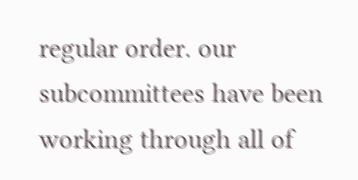regular order. our subcommittees have been working through all of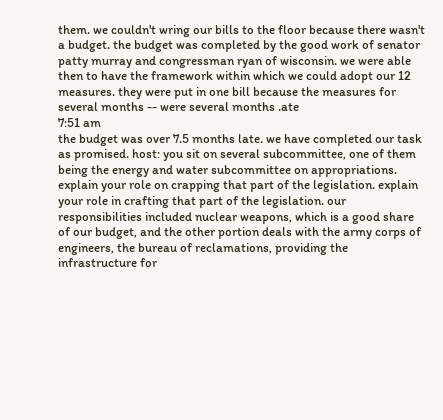them. we couldn't wring our bills to the floor because there wasn't a budget. the budget was completed by the good work of senator patty murray and congressman ryan of wisconsin. we were able then to have the framework within which we could adopt our 12 measures. they were put in one bill because the measures for several months -- were several months .ate
7:51 am
the budget was over 7.5 months late. we have completed our task as promised. host: you sit on several subcommittee, one of them being the energy and water subcommittee on appropriations. explain your role on crapping that part of the legislation. explain your role in crafting that part of the legislation. our responsibilities included nuclear weapons, which is a good share of our budget, and the other portion deals with the army corps of engineers, the bureau of reclamations, providing the infrastructure for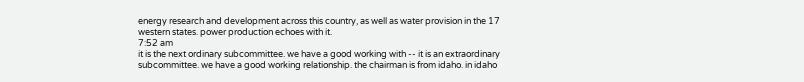energy research and development across this country, as well as water provision in the 17 western states. power production echoes with it.
7:52 am
it is the next ordinary subcommittee. we have a good working with -- it is an extraordinary subcommittee. we have a good working relationship. the chairman is from idaho. in idaho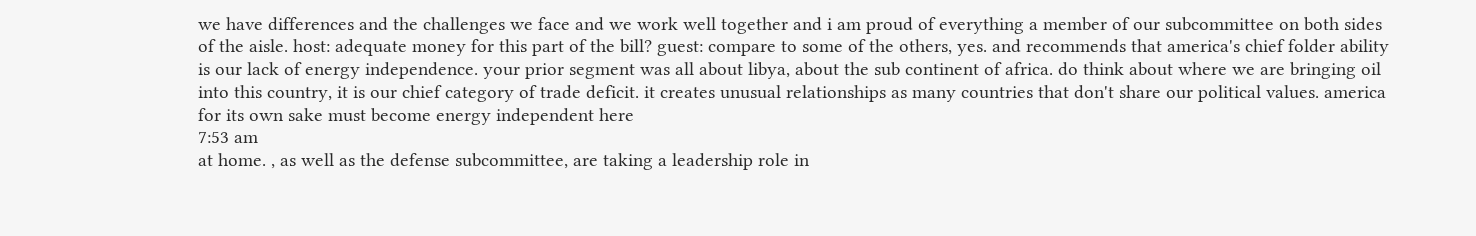we have differences and the challenges we face and we work well together and i am proud of everything a member of our subcommittee on both sides of the aisle. host: adequate money for this part of the bill? guest: compare to some of the others, yes. and recommends that america's chief folder ability is our lack of energy independence. your prior segment was all about libya, about the sub continent of africa. do think about where we are bringing oil into this country, it is our chief category of trade deficit. it creates unusual relationships as many countries that don't share our political values. america for its own sake must become energy independent here
7:53 am
at home. , as well as the defense subcommittee, are taking a leadership role in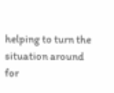helping to turn the situation around for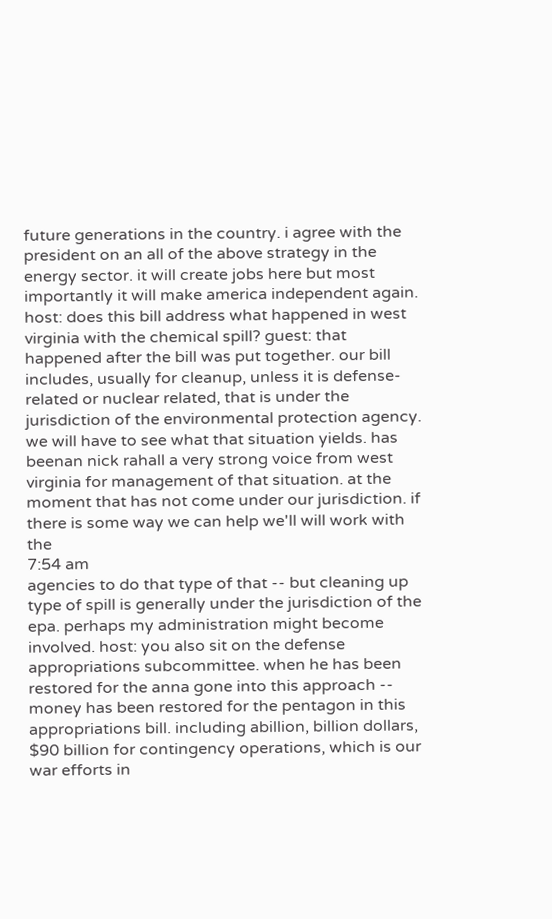future generations in the country. i agree with the president on an all of the above strategy in the energy sector. it will create jobs here but most importantly it will make america independent again. host: does this bill address what happened in west virginia with the chemical spill? guest: that happened after the bill was put together. our bill includes, usually for cleanup, unless it is defense-related or nuclear related, that is under the jurisdiction of the environmental protection agency. we will have to see what that situation yields. has beenan nick rahall a very strong voice from west virginia for management of that situation. at the moment that has not come under our jurisdiction. if there is some way we can help we'll will work with the
7:54 am
agencies to do that type of that -- but cleaning up type of spill is generally under the jurisdiction of the epa. perhaps my administration might become involved. host: you also sit on the defense appropriations subcommittee. when he has been restored for the anna gone into this approach -- money has been restored for the pentagon in this appropriations bill. including abillion, billion dollars, $90 billion for contingency operations, which is our war efforts in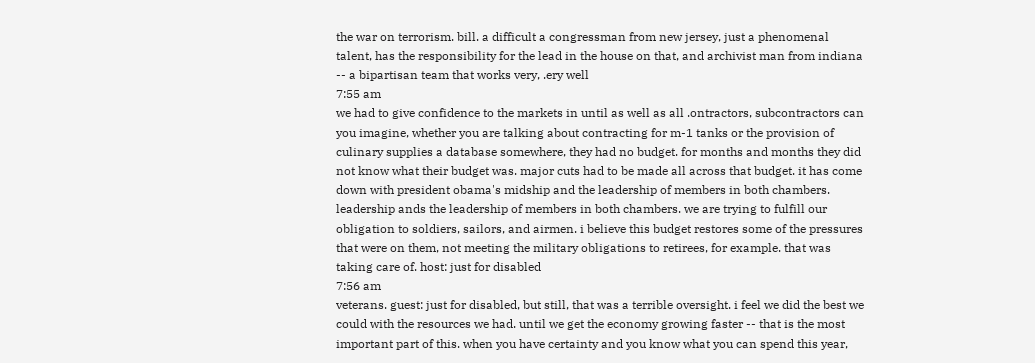the war on terrorism. bill. a difficult a congressman from new jersey, just a phenomenal talent, has the responsibility for the lead in the house on that, and archivist man from indiana -- a bipartisan team that works very, .ery well
7:55 am
we had to give confidence to the markets in until as well as all .ontractors, subcontractors can you imagine, whether you are talking about contracting for m-1 tanks or the provision of culinary supplies a database somewhere, they had no budget. for months and months they did not know what their budget was. major cuts had to be made all across that budget. it has come down with president obama's midship and the leadership of members in both chambers. leadership ands the leadership of members in both chambers. we are trying to fulfill our obligation to soldiers, sailors, and airmen. i believe this budget restores some of the pressures that were on them, not meeting the military obligations to retirees, for example. that was taking care of. host: just for disabled
7:56 am
veterans. guest: just for disabled, but still, that was a terrible oversight. i feel we did the best we could with the resources we had. until we get the economy growing faster -- that is the most important part of this. when you have certainty and you know what you can spend this year,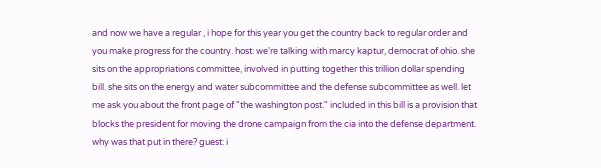and now we have a regular , i hope for this year you get the country back to regular order and you make progress for the country. host: we're talking with marcy kaptur, democrat of ohio. she sits on the appropriations committee, involved in putting together this trillion dollar spending bill. she sits on the energy and water subcommittee and the defense subcommittee as well. let me ask you about the front page of "the washington post." included in this bill is a provision that blocks the president for moving the drone campaign from the cia into the defense department. why was that put in there? guest: i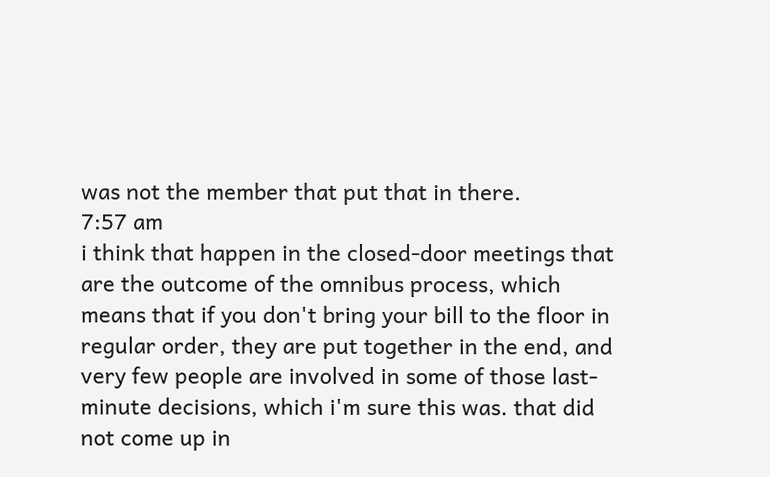was not the member that put that in there.
7:57 am
i think that happen in the closed-door meetings that are the outcome of the omnibus process, which means that if you don't bring your bill to the floor in regular order, they are put together in the end, and very few people are involved in some of those last-minute decisions, which i'm sure this was. that did not come up in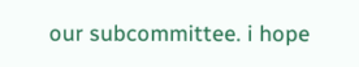our subcommittee. i hope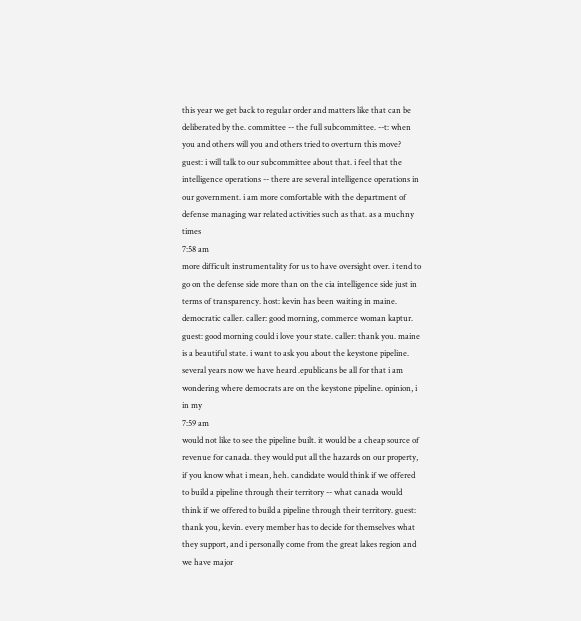this year we get back to regular order and matters like that can be deliberated by the. committee -- the full subcommittee. --t: when you and others will you and others tried to overturn this move? guest: i will talk to our subcommittee about that. i feel that the intelligence operations -- there are several intelligence operations in our government. i am more comfortable with the department of defense managing war related activities such as that. as a muchny times
7:58 am
more difficult instrumentality for us to have oversight over. i tend to go on the defense side more than on the cia intelligence side just in terms of transparency. host: kevin has been waiting in maine. democratic caller. caller: good morning, commerce woman kaptur. guest: good morning could i love your state. caller: thank you. maine is a beautiful state. i want to ask you about the keystone pipeline. several years now we have heard .epublicans be all for that i am wondering where democrats are on the keystone pipeline. opinion, i in my
7:59 am
would not like to see the pipeline built. it would be a cheap source of revenue for canada. they would put all the hazards on our property, if you know what i mean, heh. candidate would think if we offered to build a pipeline through their territory -- what canada would think if we offered to build a pipeline through their territory. guest: thank you, kevin. every member has to decide for themselves what they support, and i personally come from the great lakes region and we have major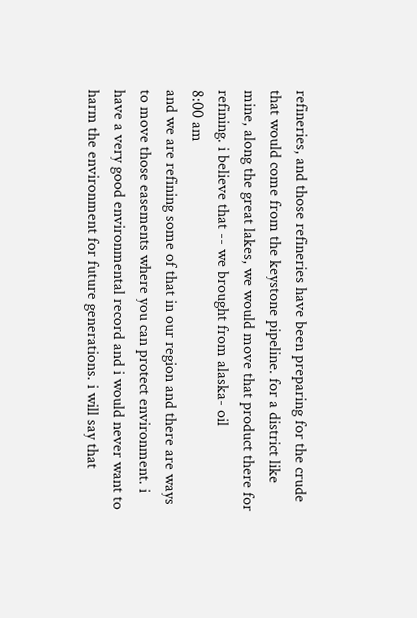refineries, and those refineries have been preparing for the crude that would come from the keystone pipeline. for a district like mine, along the great lakes, we would move that product there for refining. i believe that -- we brought from alaska- oil
8:00 am
and we are refining some of that in our region and there are ways to move those easements where you can protect environment. i have a very good environmental record and i would never want to harm the environment for future generations. i will say that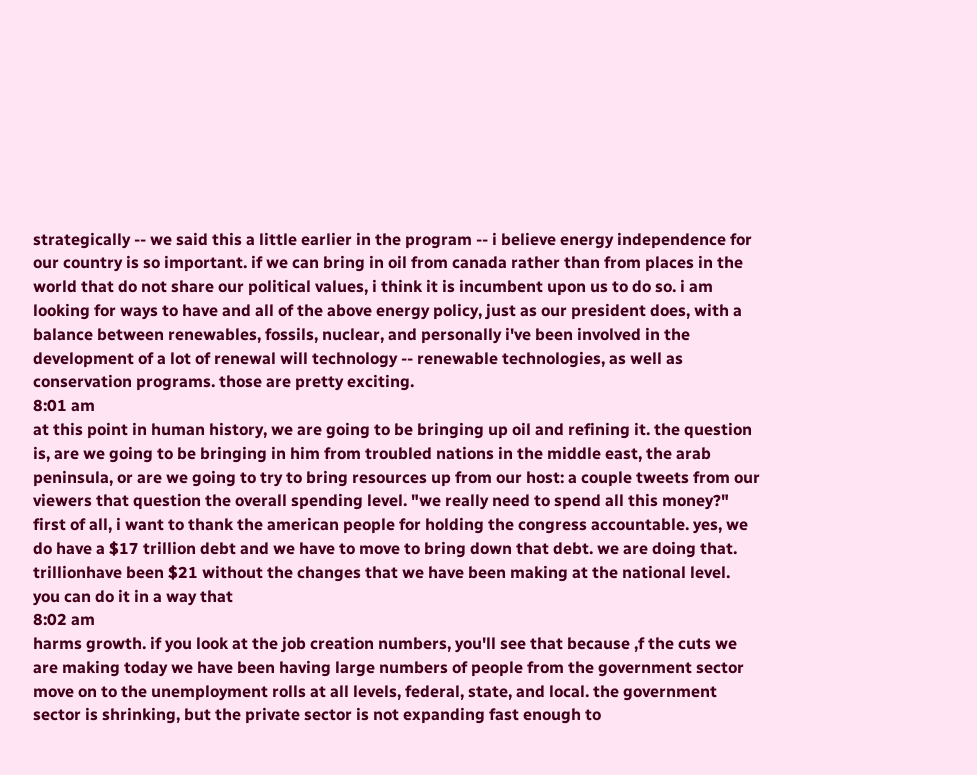strategically -- we said this a little earlier in the program -- i believe energy independence for our country is so important. if we can bring in oil from canada rather than from places in the world that do not share our political values, i think it is incumbent upon us to do so. i am looking for ways to have and all of the above energy policy, just as our president does, with a balance between renewables, fossils, nuclear, and personally i've been involved in the development of a lot of renewal will technology -- renewable technologies, as well as conservation programs. those are pretty exciting.
8:01 am
at this point in human history, we are going to be bringing up oil and refining it. the question is, are we going to be bringing in him from troubled nations in the middle east, the arab peninsula, or are we going to try to bring resources up from our host: a couple tweets from our viewers that question the overall spending level. "we really need to spend all this money?" first of all, i want to thank the american people for holding the congress accountable. yes, we do have a $17 trillion debt and we have to move to bring down that debt. we are doing that. trillionhave been $21 without the changes that we have been making at the national level. you can do it in a way that
8:02 am
harms growth. if you look at the job creation numbers, you'll see that because ,f the cuts we are making today we have been having large numbers of people from the government sector move on to the unemployment rolls at all levels, federal, state, and local. the government sector is shrinking, but the private sector is not expanding fast enough to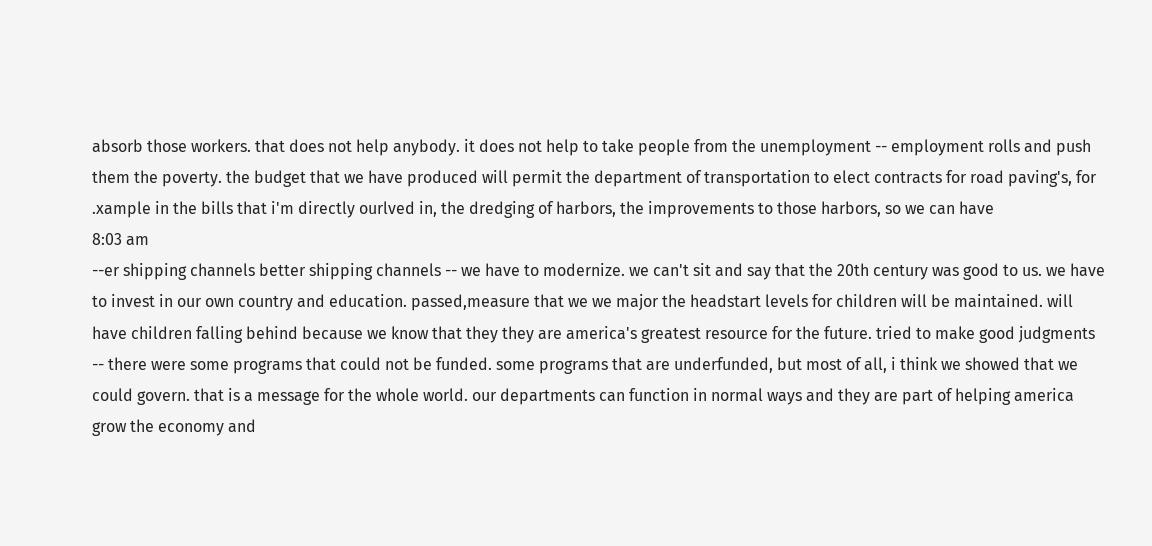absorb those workers. that does not help anybody. it does not help to take people from the unemployment -- employment rolls and push them the poverty. the budget that we have produced will permit the department of transportation to elect contracts for road paving's, for .xample in the bills that i'm directly ourlved in, the dredging of harbors, the improvements to those harbors, so we can have
8:03 am
--er shipping channels better shipping channels -- we have to modernize. we can't sit and say that the 20th century was good to us. we have to invest in our own country and education. passed,measure that we we major the headstart levels for children will be maintained. will have children falling behind because we know that they they are america's greatest resource for the future. tried to make good judgments -- there were some programs that could not be funded. some programs that are underfunded, but most of all, i think we showed that we could govern. that is a message for the whole world. our departments can function in normal ways and they are part of helping america grow the economy and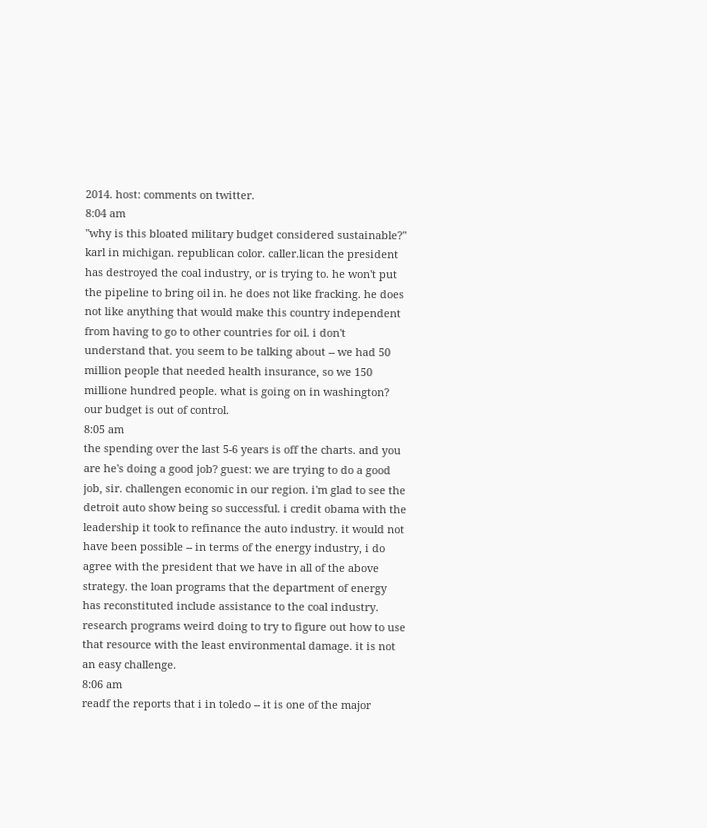2014. host: comments on twitter.
8:04 am
"why is this bloated military budget considered sustainable?" karl in michigan. republican color. caller.lican the president has destroyed the coal industry, or is trying to. he won't put the pipeline to bring oil in. he does not like fracking. he does not like anything that would make this country independent from having to go to other countries for oil. i don't understand that. you seem to be talking about -- we had 50 million people that needed health insurance, so we 150 millione hundred people. what is going on in washington? our budget is out of control.
8:05 am
the spending over the last 5-6 years is off the charts. and you are he's doing a good job? guest: we are trying to do a good job, sir. challengen economic in our region. i'm glad to see the detroit auto show being so successful. i credit obama with the leadership it took to refinance the auto industry. it would not have been possible -- in terms of the energy industry, i do agree with the president that we have in all of the above strategy. the loan programs that the department of energy has reconstituted include assistance to the coal industry. research programs weird doing to try to figure out how to use that resource with the least environmental damage. it is not an easy challenge.
8:06 am
readf the reports that i in toledo -- it is one of the major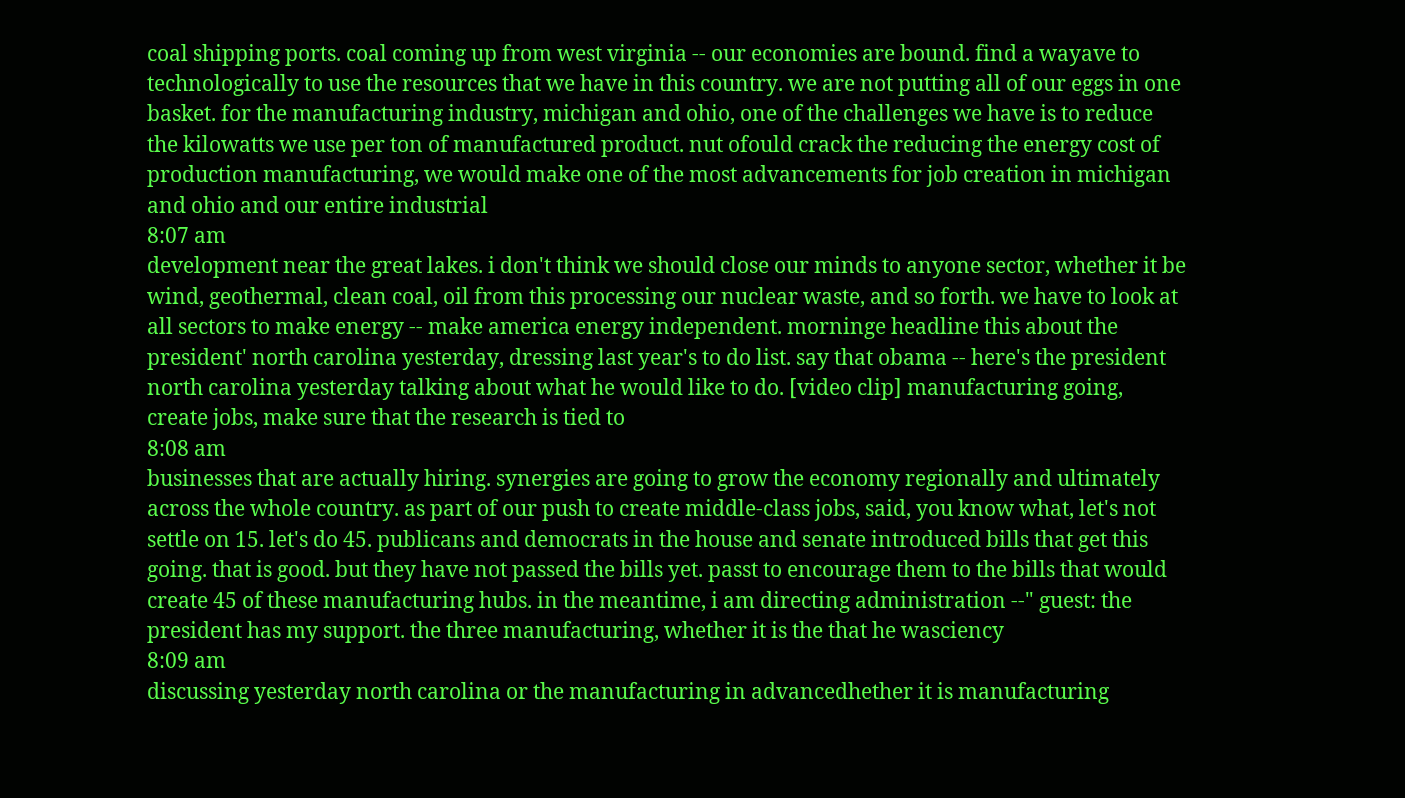coal shipping ports. coal coming up from west virginia -- our economies are bound. find a wayave to technologically to use the resources that we have in this country. we are not putting all of our eggs in one basket. for the manufacturing industry, michigan and ohio, one of the challenges we have is to reduce the kilowatts we use per ton of manufactured product. nut ofould crack the reducing the energy cost of production manufacturing, we would make one of the most advancements for job creation in michigan and ohio and our entire industrial
8:07 am
development near the great lakes. i don't think we should close our minds to anyone sector, whether it be wind, geothermal, clean coal, oil from this processing our nuclear waste, and so forth. we have to look at all sectors to make energy -- make america energy independent. morninge headline this about the president' north carolina yesterday, dressing last year's to do list. say that obama -- here's the president north carolina yesterday talking about what he would like to do. [video clip] manufacturing going, create jobs, make sure that the research is tied to
8:08 am
businesses that are actually hiring. synergies are going to grow the economy regionally and ultimately across the whole country. as part of our push to create middle-class jobs, said, you know what, let's not settle on 15. let's do 45. publicans and democrats in the house and senate introduced bills that get this going. that is good. but they have not passed the bills yet. passt to encourage them to the bills that would create 45 of these manufacturing hubs. in the meantime, i am directing administration --" guest: the president has my support. the three manufacturing, whether it is the that he wasciency
8:09 am
discussing yesterday north carolina or the manufacturing in advancedhether it is manufacturing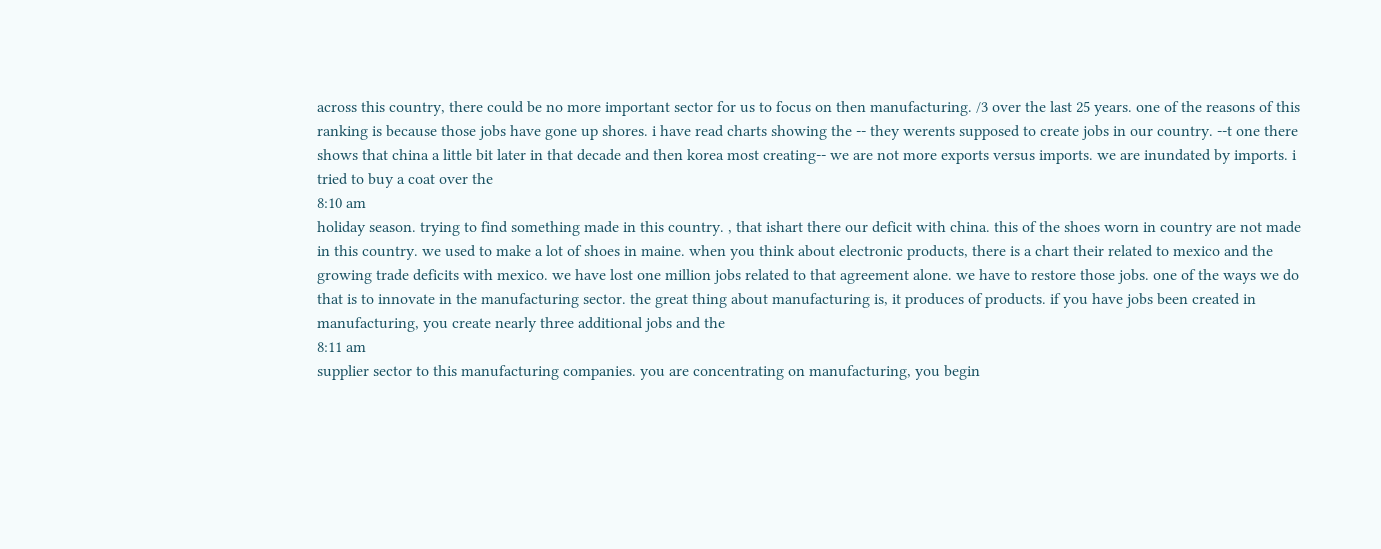across this country, there could be no more important sector for us to focus on then manufacturing. /3 over the last 25 years. one of the reasons of this ranking is because those jobs have gone up shores. i have read charts showing the -- they werents supposed to create jobs in our country. --t one there shows that china a little bit later in that decade and then korea most creating-- we are not more exports versus imports. we are inundated by imports. i tried to buy a coat over the
8:10 am
holiday season. trying to find something made in this country. , that ishart there our deficit with china. this of the shoes worn in country are not made in this country. we used to make a lot of shoes in maine. when you think about electronic products, there is a chart their related to mexico and the growing trade deficits with mexico. we have lost one million jobs related to that agreement alone. we have to restore those jobs. one of the ways we do that is to innovate in the manufacturing sector. the great thing about manufacturing is, it produces of products. if you have jobs been created in manufacturing, you create nearly three additional jobs and the
8:11 am
supplier sector to this manufacturing companies. you are concentrating on manufacturing, you begin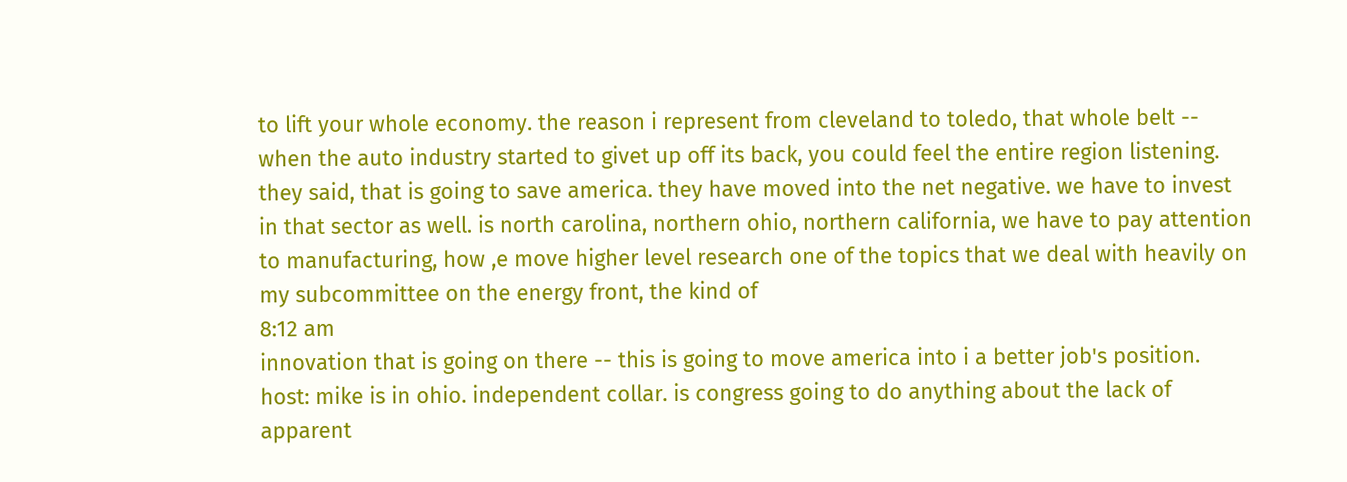to lift your whole economy. the reason i represent from cleveland to toledo, that whole belt -- when the auto industry started to givet up off its back, you could feel the entire region listening. they said, that is going to save america. they have moved into the net negative. we have to invest in that sector as well. is north carolina, northern ohio, northern california, we have to pay attention to manufacturing, how ,e move higher level research one of the topics that we deal with heavily on my subcommittee on the energy front, the kind of
8:12 am
innovation that is going on there -- this is going to move america into i a better job's position. host: mike is in ohio. independent collar. is congress going to do anything about the lack of apparent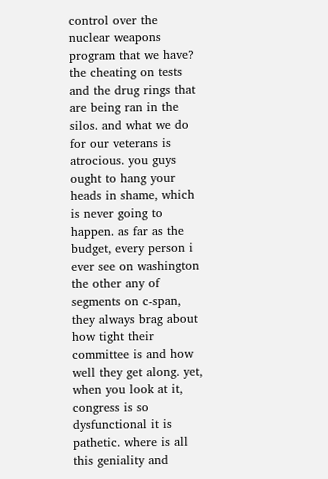control over the nuclear weapons program that we have? the cheating on tests and the drug rings that are being ran in the silos. and what we do for our veterans is atrocious. you guys ought to hang your heads in shame, which is never going to happen. as far as the budget, every person i ever see on washington the other any of segments on c-span, they always brag about how tight their committee is and how well they get along. yet, when you look at it, congress is so dysfunctional it is pathetic. where is all this geniality and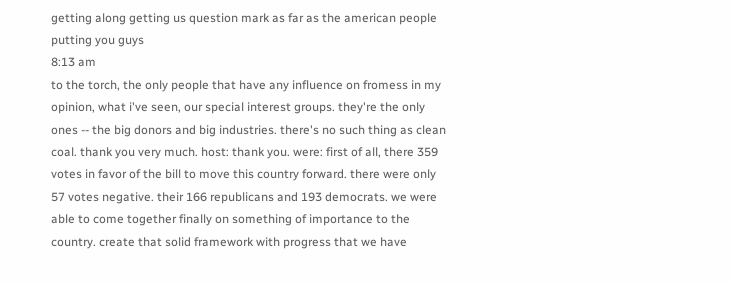getting along getting us question mark as far as the american people putting you guys
8:13 am
to the torch, the only people that have any influence on fromess in my opinion, what i've seen, our special interest groups. they're the only ones -- the big donors and big industries. there's no such thing as clean coal. thank you very much. host: thank you. were: first of all, there 359 votes in favor of the bill to move this country forward. there were only 57 votes negative. their 166 republicans and 193 democrats. we were able to come together finally on something of importance to the country. create that solid framework with progress that we have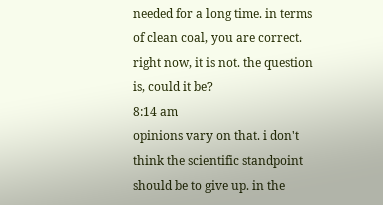needed for a long time. in terms of clean coal, you are correct. right now, it is not. the question is, could it be?
8:14 am
opinions vary on that. i don't think the scientific standpoint should be to give up. in the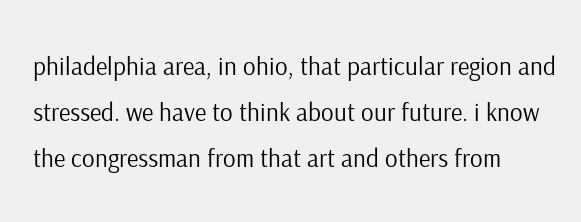philadelphia area, in ohio, that particular region and stressed. we have to think about our future. i know the congressman from that art and others from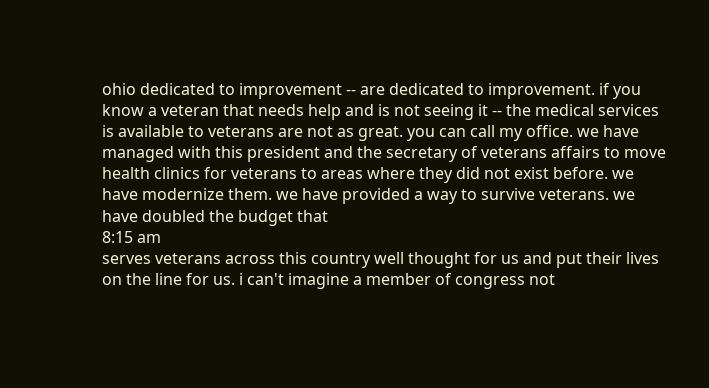ohio dedicated to improvement -- are dedicated to improvement. if you know a veteran that needs help and is not seeing it -- the medical services is available to veterans are not as great. you can call my office. we have managed with this president and the secretary of veterans affairs to move health clinics for veterans to areas where they did not exist before. we have modernize them. we have provided a way to survive veterans. we have doubled the budget that
8:15 am
serves veterans across this country well thought for us and put their lives on the line for us. i can't imagine a member of congress not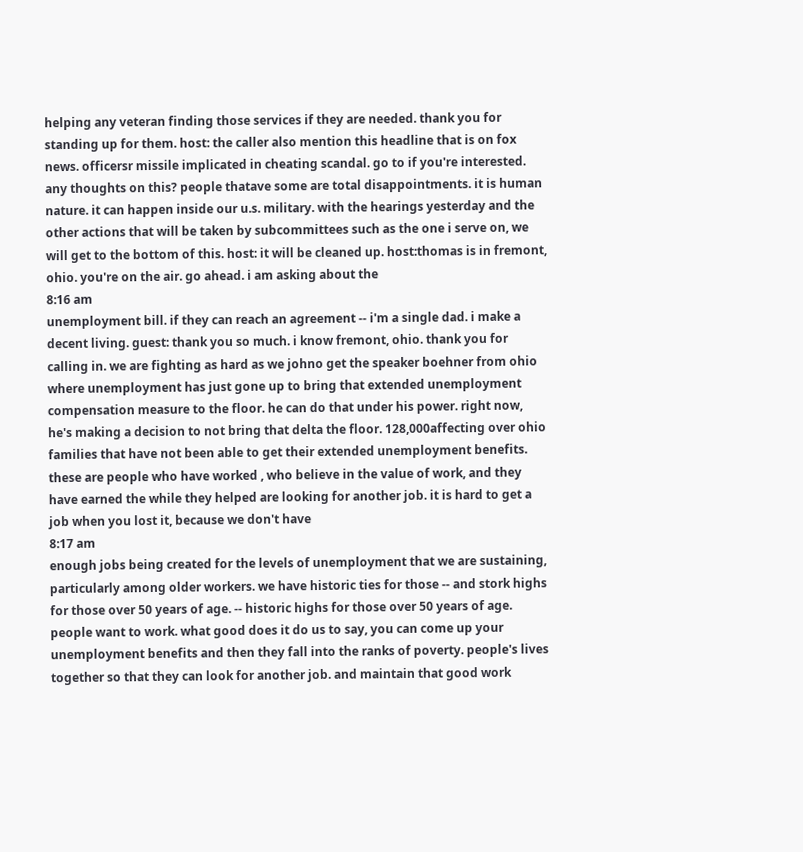helping any veteran finding those services if they are needed. thank you for standing up for them. host: the caller also mention this headline that is on fox news. officersr missile implicated in cheating scandal. go to if you're interested. any thoughts on this? people thatave some are total disappointments. it is human nature. it can happen inside our u.s. military. with the hearings yesterday and the other actions that will be taken by subcommittees such as the one i serve on, we will get to the bottom of this. host: it will be cleaned up. host:thomas is in fremont, ohio. you're on the air. go ahead. i am asking about the
8:16 am
unemployment bill. if they can reach an agreement -- i'm a single dad. i make a decent living. guest: thank you so much. i know fremont, ohio. thank you for calling in. we are fighting as hard as we johno get the speaker boehner from ohio where unemployment has just gone up to bring that extended unemployment compensation measure to the floor. he can do that under his power. right now, he's making a decision to not bring that delta the floor. 128,000affecting over ohio families that have not been able to get their extended unemployment benefits. these are people who have worked , who believe in the value of work, and they have earned the while they helped are looking for another job. it is hard to get a job when you lost it, because we don't have
8:17 am
enough jobs being created for the levels of unemployment that we are sustaining, particularly among older workers. we have historic ties for those -- and stork highs for those over 50 years of age. -- historic highs for those over 50 years of age. people want to work. what good does it do us to say, you can come up your unemployment benefits and then they fall into the ranks of poverty. people's lives together so that they can look for another job. and maintain that good work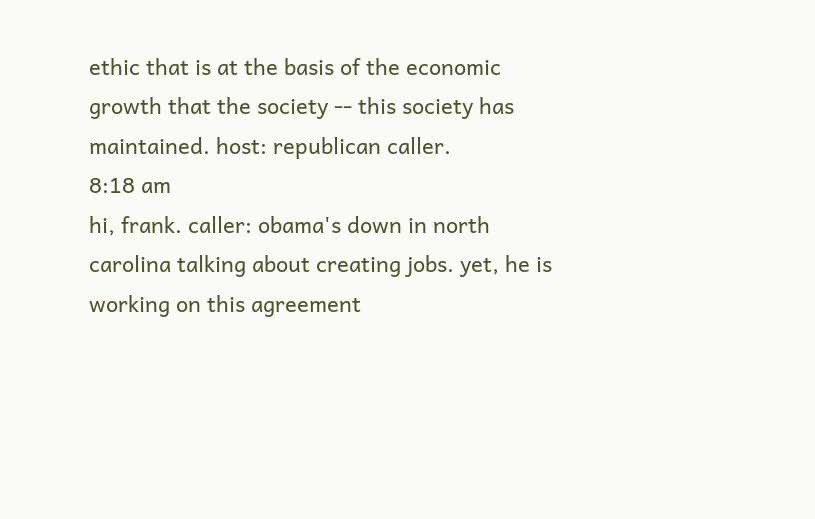ethic that is at the basis of the economic growth that the society -- this society has maintained. host: republican caller.
8:18 am
hi, frank. caller: obama's down in north carolina talking about creating jobs. yet, he is working on this agreement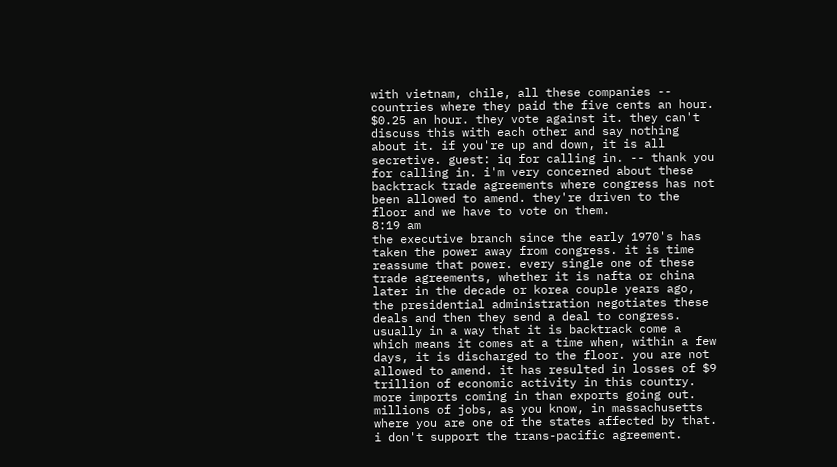with vietnam, chile, all these companies -- countries where they paid the five cents an hour. $0.25 an hour. they vote against it. they can't discuss this with each other and say nothing about it. if you're up and down, it is all secretive. guest: iq for calling in. -- thank you for calling in. i'm very concerned about these backtrack trade agreements where congress has not been allowed to amend. they're driven to the floor and we have to vote on them.
8:19 am
the executive branch since the early 1970's has taken the power away from congress. it is time reassume that power. every single one of these trade agreements, whether it is nafta or china later in the decade or korea couple years ago, the presidential administration negotiates these deals and then they send a deal to congress. usually in a way that it is backtrack come a which means it comes at a time when, within a few days, it is discharged to the floor. you are not allowed to amend. it has resulted in losses of $9 trillion of economic activity in this country. more imports coming in than exports going out. millions of jobs, as you know, in massachusetts where you are one of the states affected by that. i don't support the trans-pacific agreement.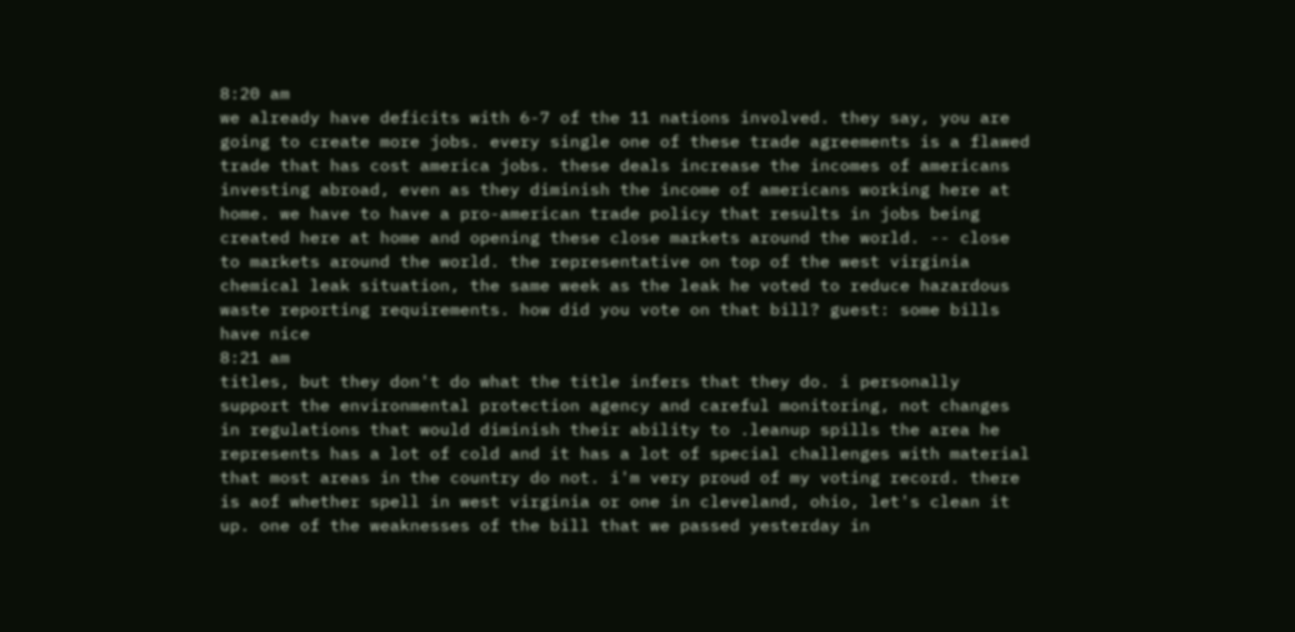8:20 am
we already have deficits with 6-7 of the 11 nations involved. they say, you are going to create more jobs. every single one of these trade agreements is a flawed trade that has cost america jobs. these deals increase the incomes of americans investing abroad, even as they diminish the income of americans working here at home. we have to have a pro-american trade policy that results in jobs being created here at home and opening these close markets around the world. -- close to markets around the world. the representative on top of the west virginia chemical leak situation, the same week as the leak he voted to reduce hazardous waste reporting requirements. how did you vote on that bill? guest: some bills have nice
8:21 am
titles, but they don't do what the title infers that they do. i personally support the environmental protection agency and careful monitoring, not changes in regulations that would diminish their ability to .leanup spills the area he represents has a lot of cold and it has a lot of special challenges with material that most areas in the country do not. i'm very proud of my voting record. there is aof whether spell in west virginia or one in cleveland, ohio, let's clean it up. one of the weaknesses of the bill that we passed yesterday in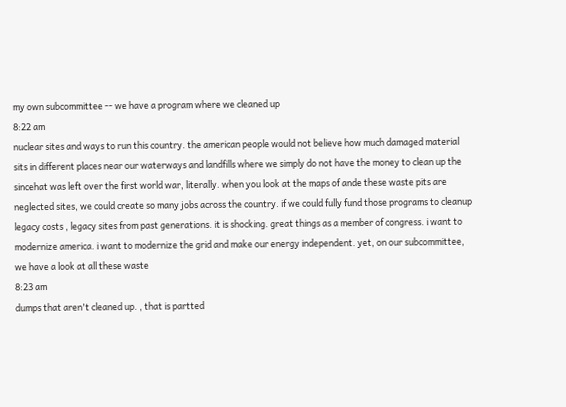my own subcommittee -- we have a program where we cleaned up
8:22 am
nuclear sites and ways to run this country. the american people would not believe how much damaged material sits in different places near our waterways and landfills where we simply do not have the money to clean up the sincehat was left over the first world war, literally. when you look at the maps of ande these waste pits are neglected sites, we could create so many jobs across the country. if we could fully fund those programs to cleanup legacy costs , legacy sites from past generations. it is shocking. great things as a member of congress. i want to modernize america. i want to modernize the grid and make our energy independent. yet, on our subcommittee, we have a look at all these waste
8:23 am
dumps that aren't cleaned up. , that is partted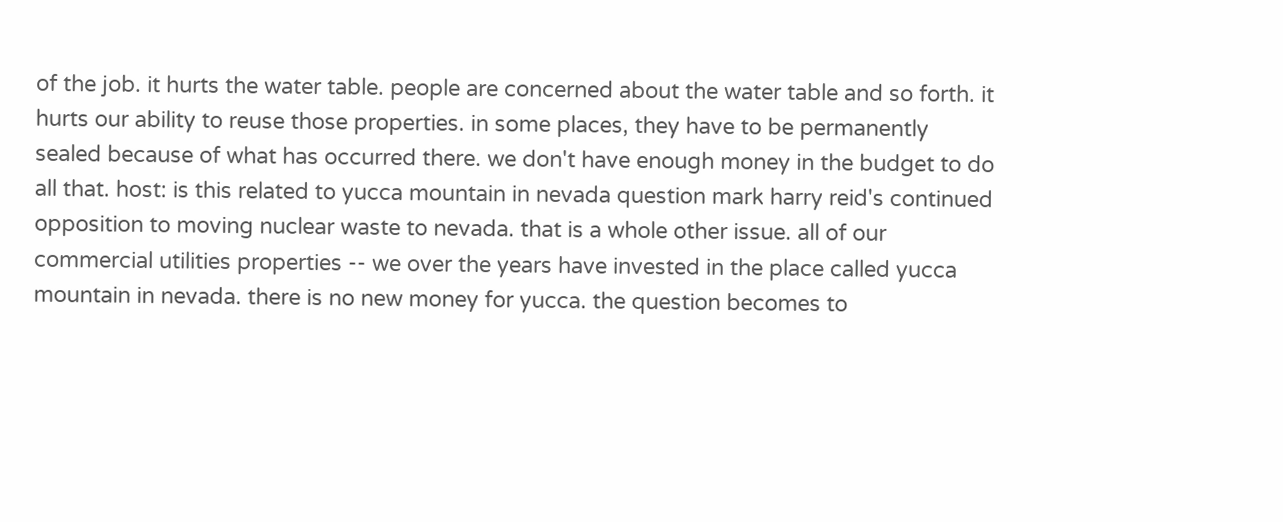of the job. it hurts the water table. people are concerned about the water table and so forth. it hurts our ability to reuse those properties. in some places, they have to be permanently sealed because of what has occurred there. we don't have enough money in the budget to do all that. host: is this related to yucca mountain in nevada question mark harry reid's continued opposition to moving nuclear waste to nevada. that is a whole other issue. all of our commercial utilities properties -- we over the years have invested in the place called yucca mountain in nevada. there is no new money for yucca. the question becomes to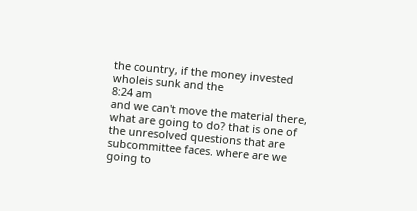the country, if the money invested wholeis sunk and the
8:24 am
and we can't move the material there, what are going to do? that is one of the unresolved questions that are subcommittee faces. where are we going to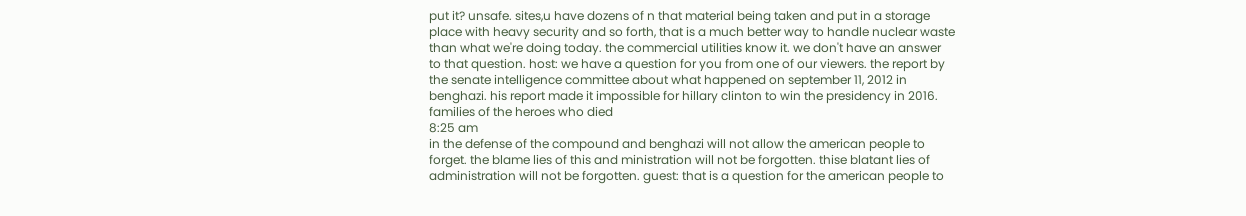put it? unsafe. sites,u have dozens of n that material being taken and put in a storage place with heavy security and so forth, that is a much better way to handle nuclear waste than what we're doing today. the commercial utilities know it. we don't have an answer to that question. host: we have a question for you from one of our viewers. the report by the senate intelligence committee about what happened on september 11, 2012 in benghazi. his report made it impossible for hillary clinton to win the presidency in 2016. families of the heroes who died
8:25 am
in the defense of the compound and benghazi will not allow the american people to forget. the blame lies of this and ministration will not be forgotten. thise blatant lies of administration will not be forgotten. guest: that is a question for the american people to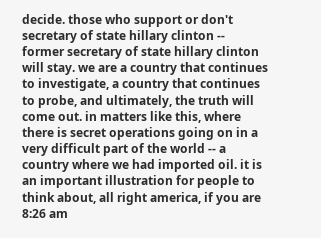decide. those who support or don't secretary of state hillary clinton -- former secretary of state hillary clinton will stay. we are a country that continues to investigate, a country that continues to probe, and ultimately, the truth will come out. in matters like this, where there is secret operations going on in a very difficult part of the world -- a country where we had imported oil. it is an important illustration for people to think about, all right america, if you are
8:26 am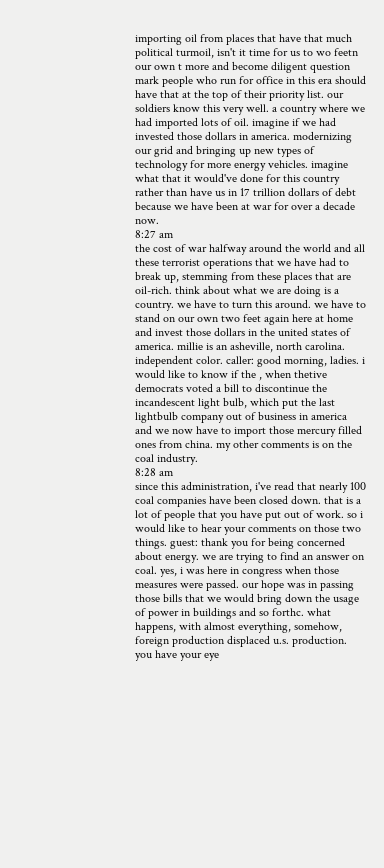importing oil from places that have that much political turmoil, isn't it time for us to wo feetn our own t more and become diligent question mark people who run for office in this era should have that at the top of their priority list. our soldiers know this very well. a country where we had imported lots of oil. imagine if we had invested those dollars in america. modernizing our grid and bringing up new types of technology for more energy vehicles. imagine what that it would've done for this country rather than have us in 17 trillion dollars of debt because we have been at war for over a decade now.
8:27 am
the cost of war halfway around the world and all these terrorist operations that we have had to break up, stemming from these places that are oil-rich. think about what we are doing is a country. we have to turn this around. we have to stand on our own two feet again here at home and invest those dollars in the united states of america. millie is an asheville, north carolina. independent color. caller: good morning, ladies. i would like to know if the , when thetive democrats voted a bill to discontinue the incandescent light bulb, which put the last lightbulb company out of business in america and we now have to import those mercury filled ones from china. my other comments is on the coal industry.
8:28 am
since this administration, i've read that nearly 100 coal companies have been closed down. that is a lot of people that you have put out of work. so i would like to hear your comments on those two things. guest: thank you for being concerned about energy. we are trying to find an answer on coal. yes, i was here in congress when those measures were passed. our hope was in passing those bills that we would bring down the usage of power in buildings and so forthc. what happens, with almost everything, somehow, foreign production displaced u.s. production. you have your eye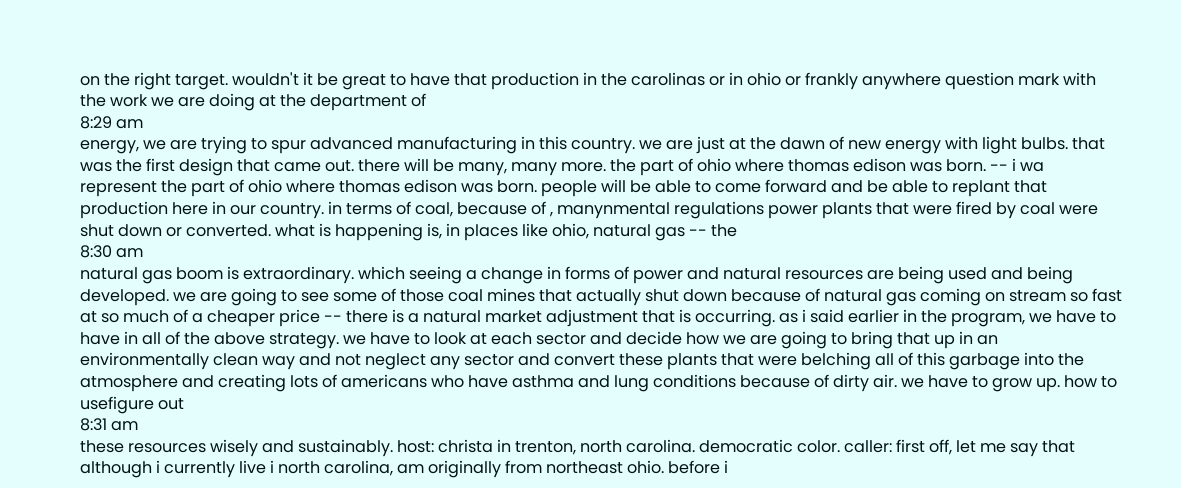on the right target. wouldn't it be great to have that production in the carolinas or in ohio or frankly anywhere question mark with the work we are doing at the department of
8:29 am
energy, we are trying to spur advanced manufacturing in this country. we are just at the dawn of new energy with light bulbs. that was the first design that came out. there will be many, many more. the part of ohio where thomas edison was born. -- i wa represent the part of ohio where thomas edison was born. people will be able to come forward and be able to replant that production here in our country. in terms of coal, because of , manynmental regulations power plants that were fired by coal were shut down or converted. what is happening is, in places like ohio, natural gas -- the
8:30 am
natural gas boom is extraordinary. which seeing a change in forms of power and natural resources are being used and being developed. we are going to see some of those coal mines that actually shut down because of natural gas coming on stream so fast at so much of a cheaper price -- there is a natural market adjustment that is occurring. as i said earlier in the program, we have to have in all of the above strategy. we have to look at each sector and decide how we are going to bring that up in an environmentally clean way and not neglect any sector and convert these plants that were belching all of this garbage into the atmosphere and creating lots of americans who have asthma and lung conditions because of dirty air. we have to grow up. how to usefigure out
8:31 am
these resources wisely and sustainably. host: christa in trenton, north carolina. democratic color. caller: first off, let me say that although i currently live i north carolina, am originally from northeast ohio. before i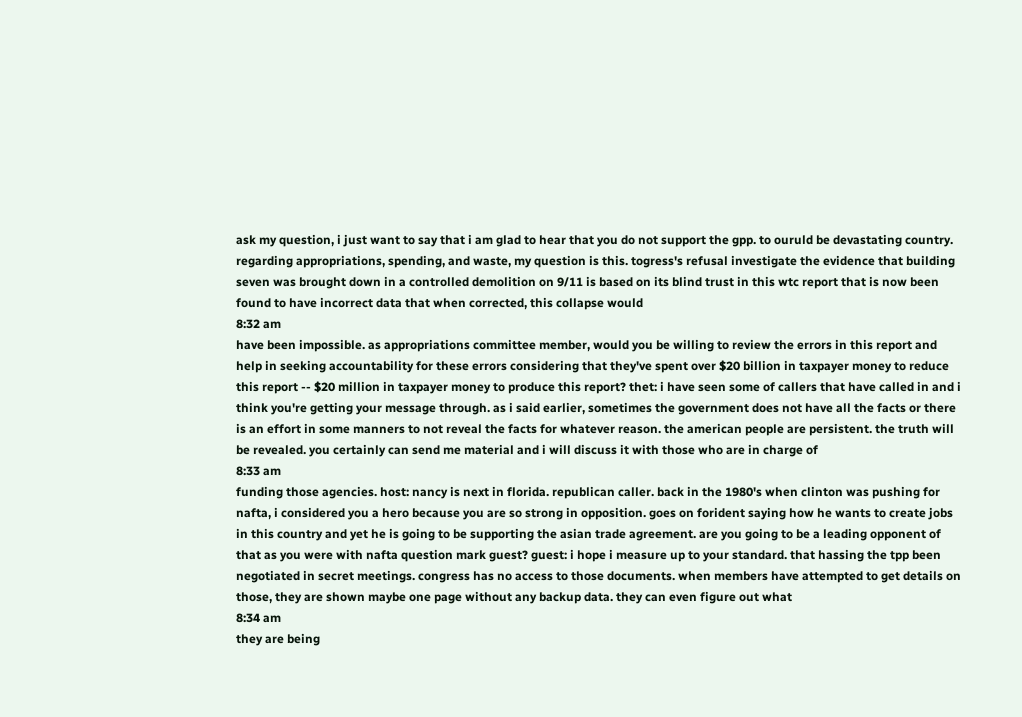ask my question, i just want to say that i am glad to hear that you do not support the gpp. to ouruld be devastating country. regarding appropriations, spending, and waste, my question is this. togress's refusal investigate the evidence that building seven was brought down in a controlled demolition on 9/11 is based on its blind trust in this wtc report that is now been found to have incorrect data that when corrected, this collapse would
8:32 am
have been impossible. as appropriations committee member, would you be willing to review the errors in this report and help in seeking accountability for these errors considering that they've spent over $20 billion in taxpayer money to reduce this report -- $20 million in taxpayer money to produce this report? thet: i have seen some of callers that have called in and i think you're getting your message through. as i said earlier, sometimes the government does not have all the facts or there is an effort in some manners to not reveal the facts for whatever reason. the american people are persistent. the truth will be revealed. you certainly can send me material and i will discuss it with those who are in charge of
8:33 am
funding those agencies. host: nancy is next in florida. republican caller. back in the 1980's when clinton was pushing for nafta, i considered you a hero because you are so strong in opposition. goes on forident saying how he wants to create jobs in this country and yet he is going to be supporting the asian trade agreement. are you going to be a leading opponent of that as you were with nafta question mark guest? guest: i hope i measure up to your standard. that hassing the tpp been negotiated in secret meetings. congress has no access to those documents. when members have attempted to get details on those, they are shown maybe one page without any backup data. they can even figure out what
8:34 am
they are being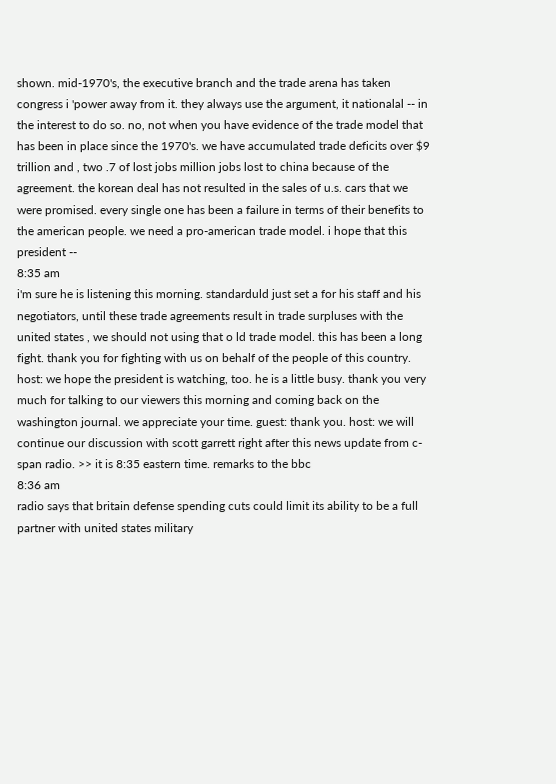shown. mid-1970's, the executive branch and the trade arena has taken congress i 'power away from it. they always use the argument, it nationalal -- in the interest to do so. no, not when you have evidence of the trade model that has been in place since the 1970's. we have accumulated trade deficits over $9 trillion and , two .7 of lost jobs million jobs lost to china because of the agreement. the korean deal has not resulted in the sales of u.s. cars that we were promised. every single one has been a failure in terms of their benefits to the american people. we need a pro-american trade model. i hope that this president --
8:35 am
i'm sure he is listening this morning. standarduld just set a for his staff and his negotiators, until these trade agreements result in trade surpluses with the united states , we should not using that o ld trade model. this has been a long fight. thank you for fighting with us on behalf of the people of this country. host: we hope the president is watching, too. he is a little busy. thank you very much for talking to our viewers this morning and coming back on the washington journal. we appreciate your time. guest: thank you. host: we will continue our discussion with scott garrett right after this news update from c-span radio. >> it is 8:35 eastern time. remarks to the bbc
8:36 am
radio says that britain defense spending cuts could limit its ability to be a full partner with united states military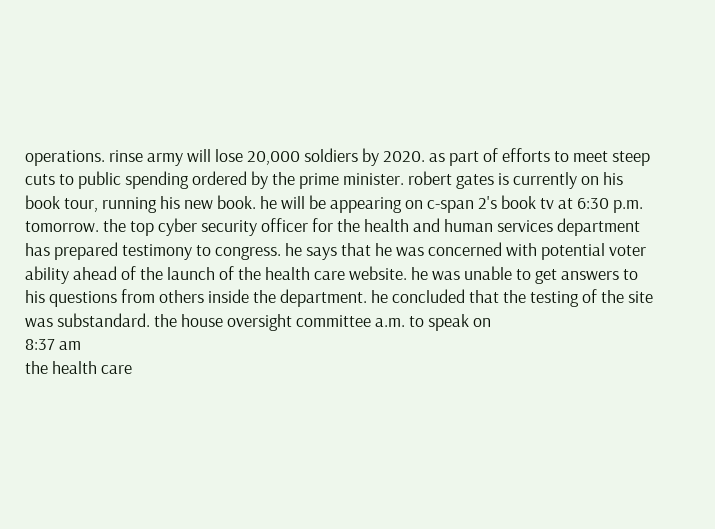operations. rinse army will lose 20,000 soldiers by 2020. as part of efforts to meet steep cuts to public spending ordered by the prime minister. robert gates is currently on his book tour, running his new book. he will be appearing on c-span 2's book tv at 6:30 p.m. tomorrow. the top cyber security officer for the health and human services department has prepared testimony to congress. he says that he was concerned with potential voter ability ahead of the launch of the health care website. he was unable to get answers to his questions from others inside the department. he concluded that the testing of the site was substandard. the house oversight committee a.m. to speak on
8:37 am
the health care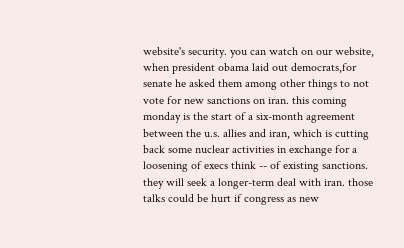website's security. you can watch on our website, when president obama laid out democrats,for senate he asked them among other things to not vote for new sanctions on iran. this coming monday is the start of a six-month agreement between the u.s. allies and iran, which is cutting back some nuclear activities in exchange for a loosening of execs think -- of existing sanctions. they will seek a longer-term deal with iran. those talks could be hurt if congress as new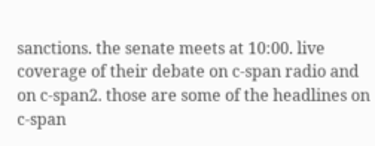sanctions. the senate meets at 10:00. live coverage of their debate on c-span radio and on c-span2. those are some of the headlines on c-span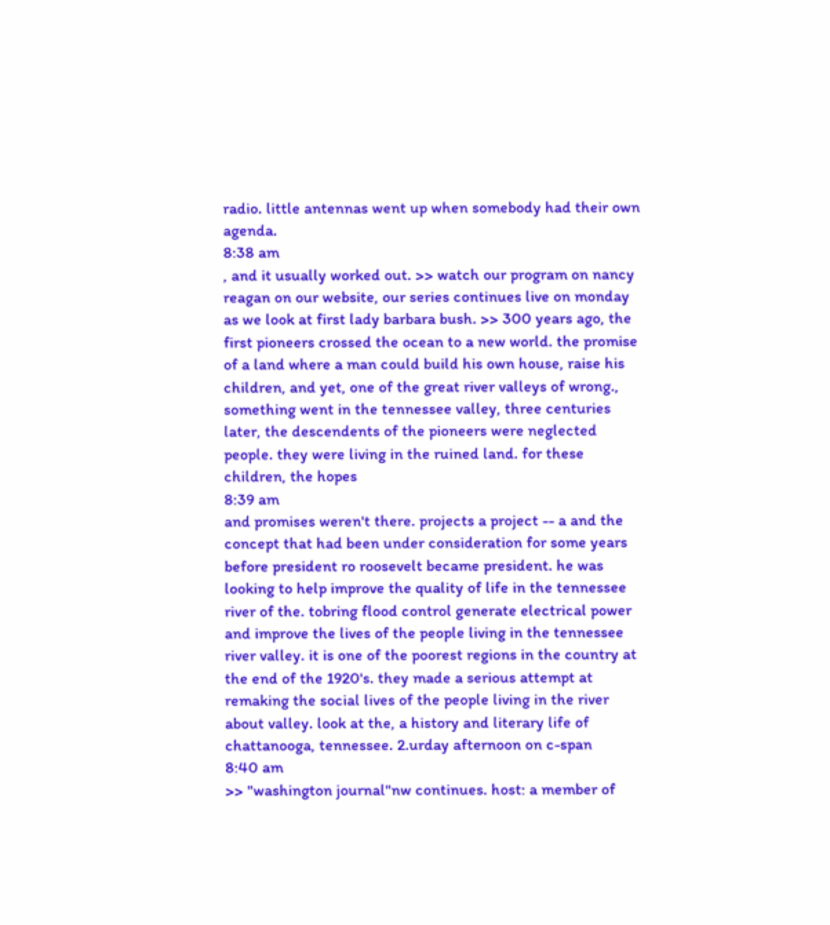radio. little antennas went up when somebody had their own agenda.
8:38 am
, and it usually worked out. >> watch our program on nancy reagan on our website, our series continues live on monday as we look at first lady barbara bush. >> 300 years ago, the first pioneers crossed the ocean to a new world. the promise of a land where a man could build his own house, raise his children, and yet, one of the great river valleys of wrong., something went in the tennessee valley, three centuries later, the descendents of the pioneers were neglected people. they were living in the ruined land. for these children, the hopes
8:39 am
and promises weren't there. projects a project -- a and the concept that had been under consideration for some years before president ro roosevelt became president. he was looking to help improve the quality of life in the tennessee river of the. tobring flood control generate electrical power and improve the lives of the people living in the tennessee river valley. it is one of the poorest regions in the country at the end of the 1920's. they made a serious attempt at remaking the social lives of the people living in the river about valley. look at the, a history and literary life of chattanooga, tennessee. 2.urday afternoon on c-span
8:40 am
>> "washington journal"nw continues. host: a member of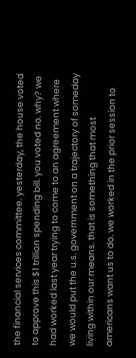the financial services committee. yesterday, the house voted to approve this $1 trillion spending bill. you voted no. why? we had worked last year trying to come to an agreement where we would put the u.s. government on a trajectory of someday living within our means. that is something that most americans want us to do. we worked in the prior session to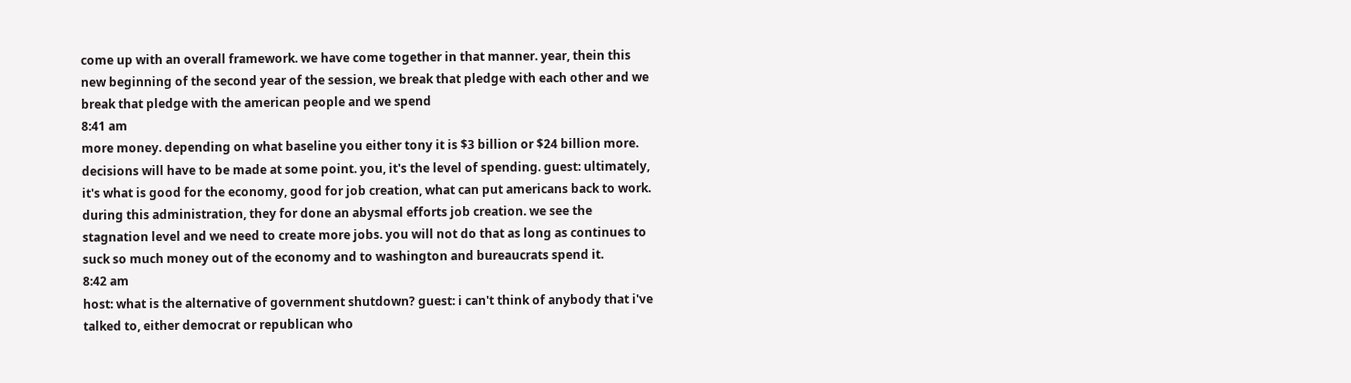come up with an overall framework. we have come together in that manner. year, thein this new beginning of the second year of the session, we break that pledge with each other and we break that pledge with the american people and we spend
8:41 am
more money. depending on what baseline you either tony it is $3 billion or $24 billion more. decisions will have to be made at some point. you, it's the level of spending. guest: ultimately, it's what is good for the economy, good for job creation, what can put americans back to work. during this administration, they for done an abysmal efforts job creation. we see the stagnation level and we need to create more jobs. you will not do that as long as continues to suck so much money out of the economy and to washington and bureaucrats spend it.
8:42 am
host: what is the alternative of government shutdown? guest: i can't think of anybody that i've talked to, either democrat or republican who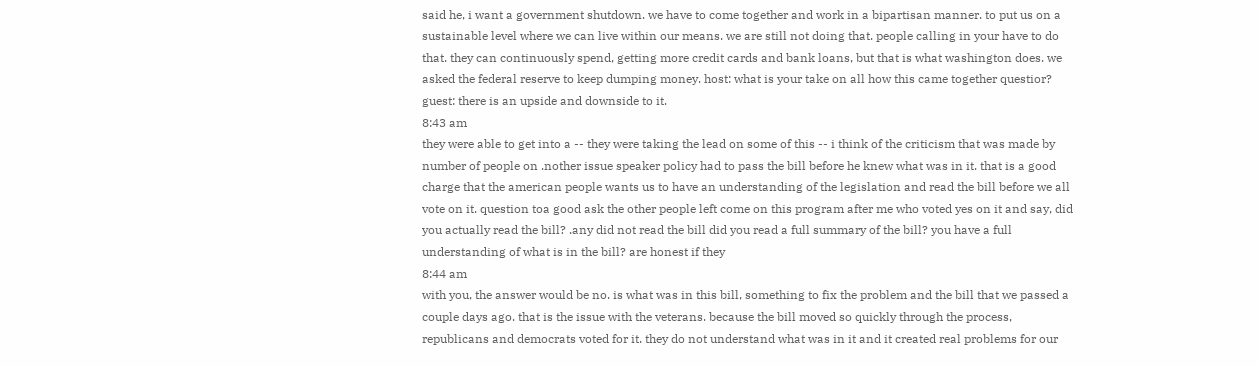said he, i want a government shutdown. we have to come together and work in a bipartisan manner. to put us on a sustainable level where we can live within our means. we are still not doing that. people calling in your have to do that. they can continuously spend, getting more credit cards and bank loans, but that is what washington does. we asked the federal reserve to keep dumping money. host: what is your take on all how this came together questior? guest: there is an upside and downside to it.
8:43 am
they were able to get into a -- they were taking the lead on some of this -- i think of the criticism that was made by number of people on .nother issue speaker policy had to pass the bill before he knew what was in it. that is a good charge that the american people wants us to have an understanding of the legislation and read the bill before we all vote on it. question toa good ask the other people left come on this program after me who voted yes on it and say, did you actually read the bill? .any did not read the bill did you read a full summary of the bill? you have a full understanding of what is in the bill? are honest if they
8:44 am
with you, the answer would be no. is what was in this bill, something to fix the problem and the bill that we passed a couple days ago. that is the issue with the veterans. because the bill moved so quickly through the process, republicans and democrats voted for it. they do not understand what was in it and it created real problems for our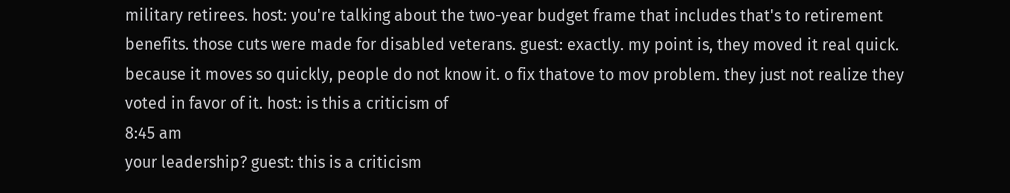military retirees. host: you're talking about the two-year budget frame that includes that's to retirement benefits. those cuts were made for disabled veterans. guest: exactly. my point is, they moved it real quick. because it moves so quickly, people do not know it. o fix thatove to mov problem. they just not realize they voted in favor of it. host: is this a criticism of
8:45 am
your leadership? guest: this is a criticism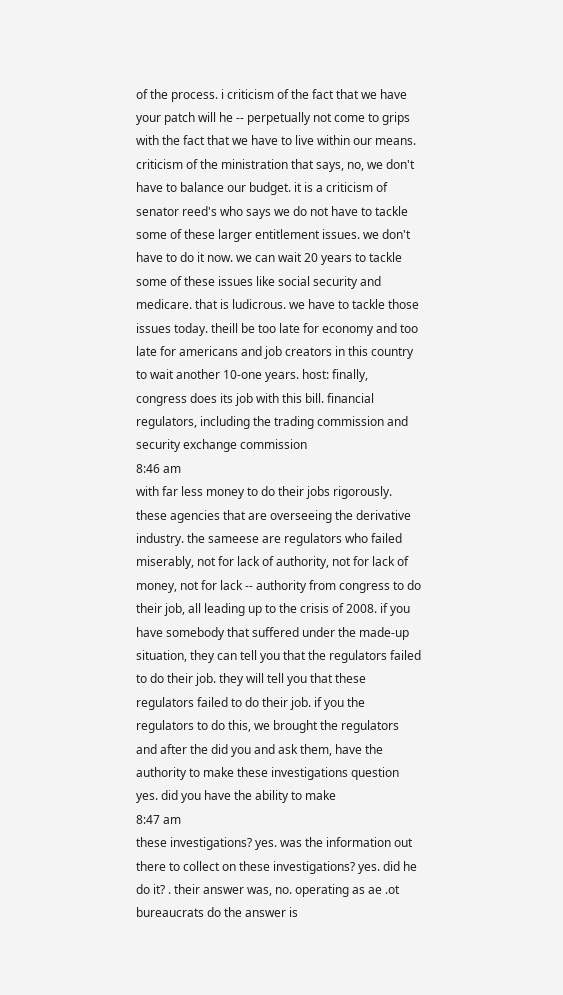of the process. i criticism of the fact that we have your patch will he -- perpetually not come to grips with the fact that we have to live within our means. criticism of the ministration that says, no, we don't have to balance our budget. it is a criticism of senator reed's who says we do not have to tackle some of these larger entitlement issues. we don't have to do it now. we can wait 20 years to tackle some of these issues like social security and medicare. that is ludicrous. we have to tackle those issues today. theill be too late for economy and too late for americans and job creators in this country to wait another 10-one years. host: finally, congress does its job with this bill. financial regulators, including the trading commission and security exchange commission
8:46 am
with far less money to do their jobs rigorously. these agencies that are overseeing the derivative industry. the sameese are regulators who failed miserably, not for lack of authority, not for lack of money, not for lack -- authority from congress to do their job, all leading up to the crisis of 2008. if you have somebody that suffered under the made-up situation, they can tell you that the regulators failed to do their job. they will tell you that these regulators failed to do their job. if you the regulators to do this, we brought the regulators and after the did you and ask them, have the authority to make these investigations question yes. did you have the ability to make
8:47 am
these investigations? yes. was the information out there to collect on these investigations? yes. did he do it? . their answer was, no. operating as ae .ot bureaucrats do the answer is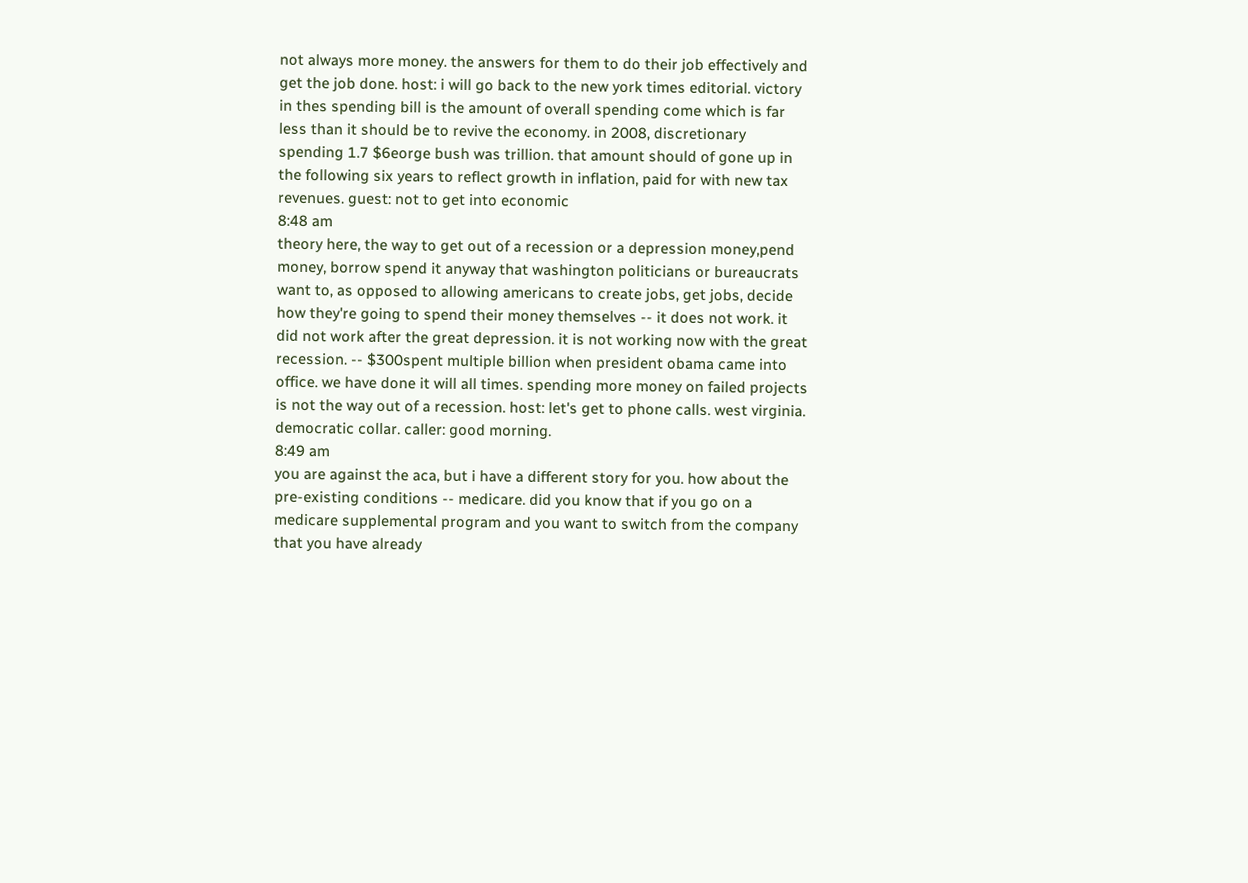not always more money. the answers for them to do their job effectively and get the job done. host: i will go back to the new york times editorial. victory in thes spending bill is the amount of overall spending come which is far less than it should be to revive the economy. in 2008, discretionary spending 1.7 $6eorge bush was trillion. that amount should of gone up in the following six years to reflect growth in inflation, paid for with new tax revenues. guest: not to get into economic
8:48 am
theory here, the way to get out of a recession or a depression money,pend money, borrow spend it anyway that washington politicians or bureaucrats want to, as opposed to allowing americans to create jobs, get jobs, decide how they're going to spend their money themselves -- it does not work. it did not work after the great depression. it is not working now with the great recession. -- $300spent multiple billion when president obama came into office. we have done it will all times. spending more money on failed projects is not the way out of a recession. host: let's get to phone calls. west virginia. democratic collar. caller: good morning.
8:49 am
you are against the aca, but i have a different story for you. how about the pre-existing conditions -- medicare. did you know that if you go on a medicare supplemental program and you want to switch from the company that you have already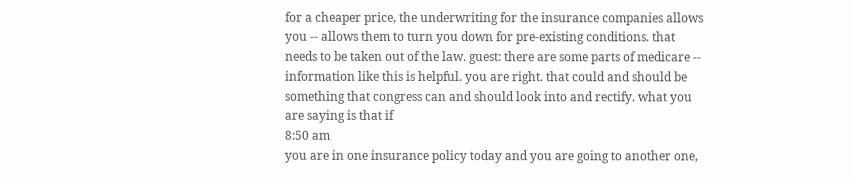for a cheaper price, the underwriting for the insurance companies allows you -- allows them to turn you down for pre-existing conditions. that needs to be taken out of the law. guest: there are some parts of medicare -- information like this is helpful. you are right. that could and should be something that congress can and should look into and rectify. what you are saying is that if
8:50 am
you are in one insurance policy today and you are going to another one,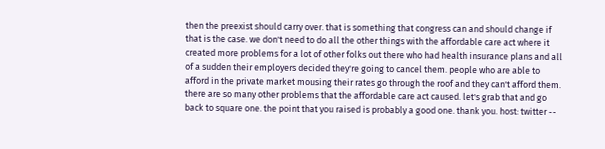then the preexist should carry over. that is something that congress can and should change if that is the case. we don't need to do all the other things with the affordable care act where it created more problems for a lot of other folks out there who had health insurance plans and all of a sudden their employers decided they're going to cancel them. people who are able to afford in the private market mousing their rates go through the roof and they can't afford them. there are so many other problems that the affordable care act caused. let's grab that and go back to square one. the point that you raised is probably a good one. thank you. host: twitter --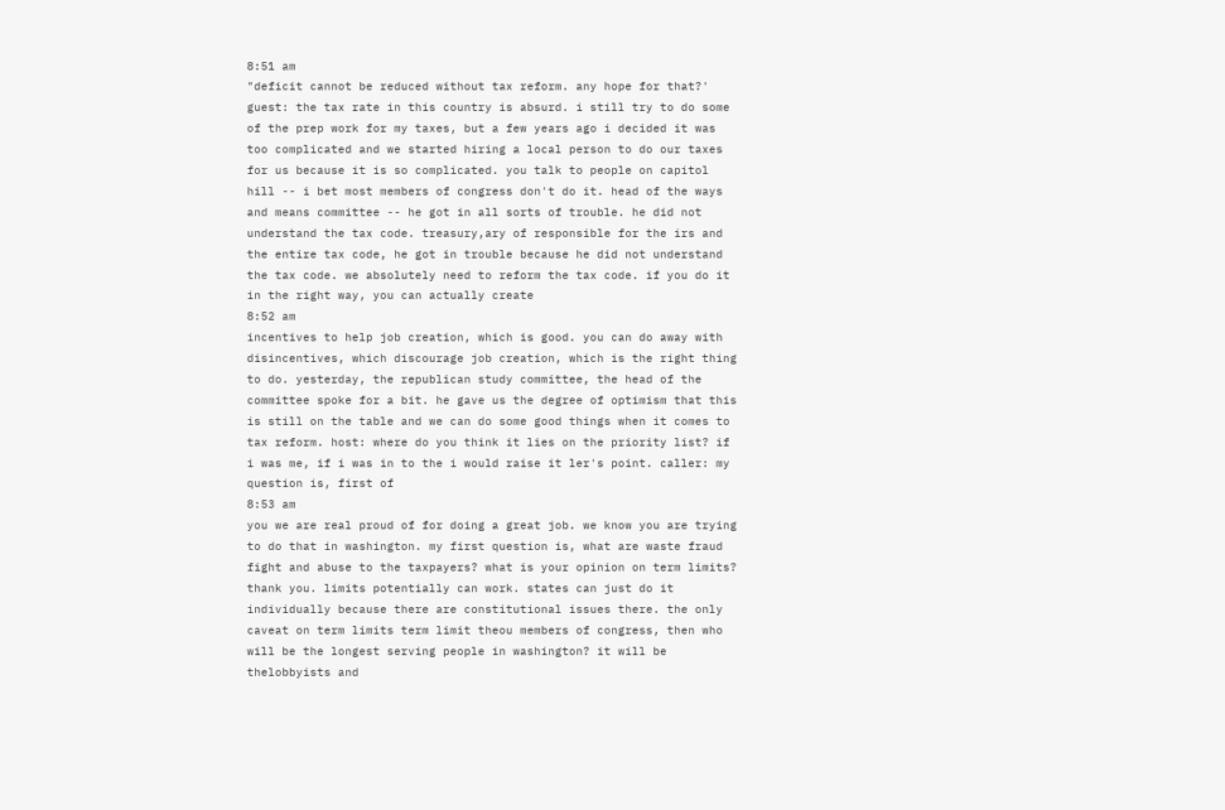8:51 am
"deficit cannot be reduced without tax reform. any hope for that?' guest: the tax rate in this country is absurd. i still try to do some of the prep work for my taxes, but a few years ago i decided it was too complicated and we started hiring a local person to do our taxes for us because it is so complicated. you talk to people on capitol hill -- i bet most members of congress don't do it. head of the ways and means committee -- he got in all sorts of trouble. he did not understand the tax code. treasury,ary of responsible for the irs and the entire tax code, he got in trouble because he did not understand the tax code. we absolutely need to reform the tax code. if you do it in the right way, you can actually create
8:52 am
incentives to help job creation, which is good. you can do away with disincentives, which discourage job creation, which is the right thing to do. yesterday, the republican study committee, the head of the committee spoke for a bit. he gave us the degree of optimism that this is still on the table and we can do some good things when it comes to tax reform. host: where do you think it lies on the priority list? if i was me, if i was in to the i would raise it ler's point. caller: my question is, first of
8:53 am
you we are real proud of for doing a great job. we know you are trying to do that in washington. my first question is, what are waste fraud fight and abuse to the taxpayers? what is your opinion on term limits? thank you. limits potentially can work. states can just do it individually because there are constitutional issues there. the only caveat on term limits term limit theou members of congress, then who will be the longest serving people in washington? it will be thelobbyists and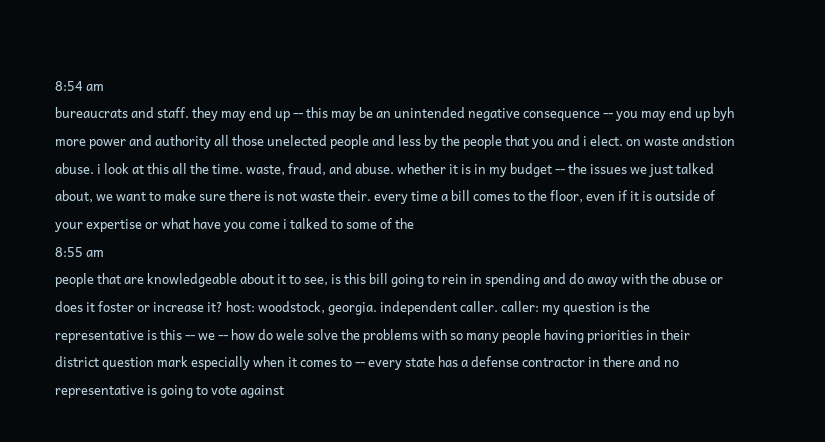8:54 am
bureaucrats and staff. they may end up -- this may be an unintended negative consequence -- you may end up byh more power and authority all those unelected people and less by the people that you and i elect. on waste andstion abuse. i look at this all the time. waste, fraud, and abuse. whether it is in my budget -- the issues we just talked about, we want to make sure there is not waste their. every time a bill comes to the floor, even if it is outside of your expertise or what have you come i talked to some of the
8:55 am
people that are knowledgeable about it to see, is this bill going to rein in spending and do away with the abuse or does it foster or increase it? host: woodstock, georgia. independent caller. caller: my question is the representative is this -- we -- how do wele solve the problems with so many people having priorities in their district question mark especially when it comes to -- every state has a defense contractor in there and no representative is going to vote against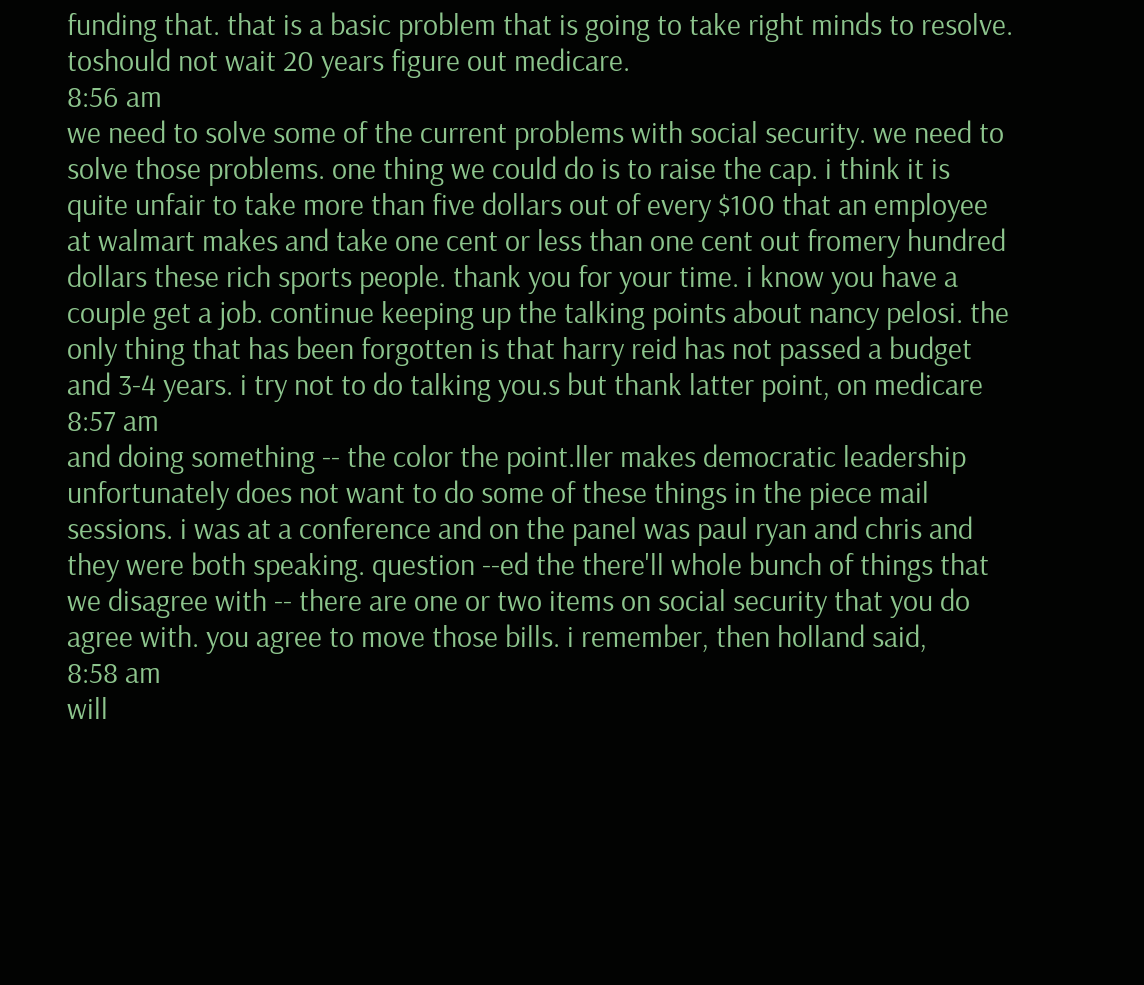funding that. that is a basic problem that is going to take right minds to resolve. toshould not wait 20 years figure out medicare.
8:56 am
we need to solve some of the current problems with social security. we need to solve those problems. one thing we could do is to raise the cap. i think it is quite unfair to take more than five dollars out of every $100 that an employee at walmart makes and take one cent or less than one cent out fromery hundred dollars these rich sports people. thank you for your time. i know you have a couple get a job. continue keeping up the talking points about nancy pelosi. the only thing that has been forgotten is that harry reid has not passed a budget and 3-4 years. i try not to do talking you.s but thank latter point, on medicare
8:57 am
and doing something -- the color the point.ller makes democratic leadership unfortunately does not want to do some of these things in the piece mail sessions. i was at a conference and on the panel was paul ryan and chris and they were both speaking. question --ed the there'll whole bunch of things that we disagree with -- there are one or two items on social security that you do agree with. you agree to move those bills. i remember, then holland said,
8:58 am
will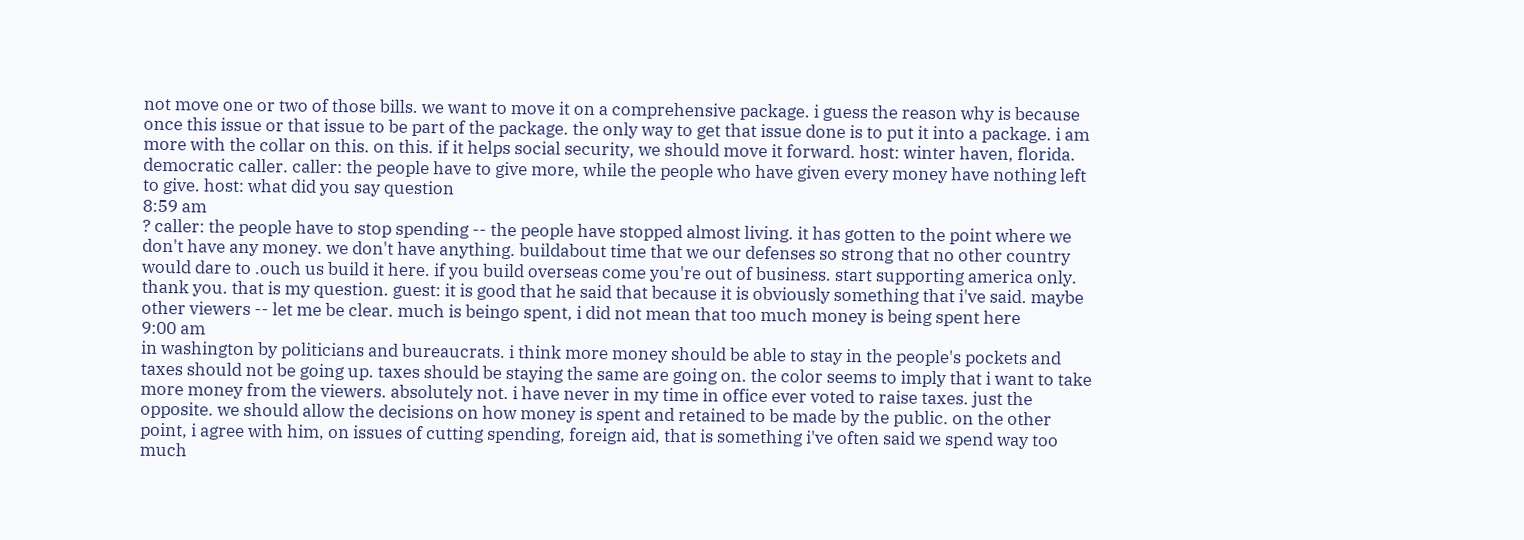not move one or two of those bills. we want to move it on a comprehensive package. i guess the reason why is because once this issue or that issue to be part of the package. the only way to get that issue done is to put it into a package. i am more with the collar on this. on this. if it helps social security, we should move it forward. host: winter haven, florida. democratic caller. caller: the people have to give more, while the people who have given every money have nothing left to give. host: what did you say question
8:59 am
? caller: the people have to stop spending -- the people have stopped almost living. it has gotten to the point where we don't have any money. we don't have anything. buildabout time that we our defenses so strong that no other country would dare to .ouch us build it here. if you build overseas come you're out of business. start supporting america only. thank you. that is my question. guest: it is good that he said that because it is obviously something that i've said. maybe other viewers -- let me be clear. much is beingo spent, i did not mean that too much money is being spent here
9:00 am
in washington by politicians and bureaucrats. i think more money should be able to stay in the people's pockets and taxes should not be going up. taxes should be staying the same are going on. the color seems to imply that i want to take more money from the viewers. absolutely not. i have never in my time in office ever voted to raise taxes. just the opposite. we should allow the decisions on how money is spent and retained to be made by the public. on the other point, i agree with him, on issues of cutting spending, foreign aid, that is something i've often said we spend way too much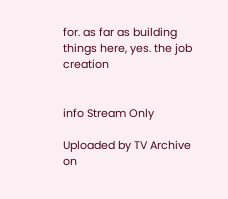for. as far as building things here, yes. the job creation


info Stream Only

Uploaded by TV Archive on